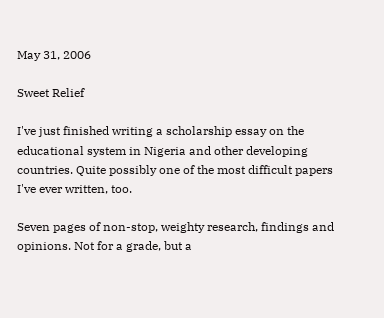May 31, 2006

Sweet Relief

I've just finished writing a scholarship essay on the educational system in Nigeria and other developing countries. Quite possibly one of the most difficult papers I've ever written, too.

Seven pages of non-stop, weighty research, findings and opinions. Not for a grade, but a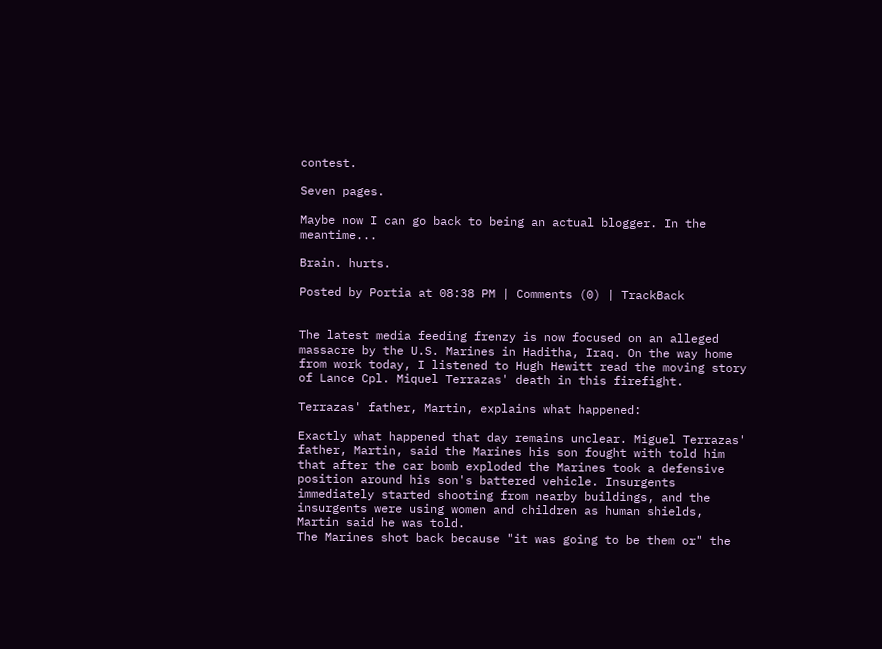contest.

Seven pages.

Maybe now I can go back to being an actual blogger. In the meantime...

Brain. hurts.

Posted by Portia at 08:38 PM | Comments (0) | TrackBack


The latest media feeding frenzy is now focused on an alleged massacre by the U.S. Marines in Haditha, Iraq. On the way home from work today, I listened to Hugh Hewitt read the moving story of Lance Cpl. Miquel Terrazas' death in this firefight.

Terrazas' father, Martin, explains what happened:

Exactly what happened that day remains unclear. Miguel Terrazas' father, Martin, said the Marines his son fought with told him that after the car bomb exploded the Marines took a defensive position around his son's battered vehicle. Insurgents immediately started shooting from nearby buildings, and the insurgents were using women and children as human shields, Martin said he was told.
The Marines shot back because "it was going to be them or" the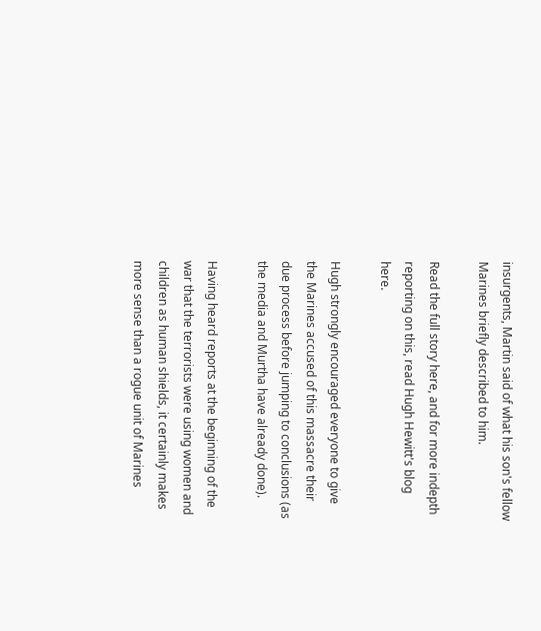insurgents, Martin said of what his son's fellow Marines briefly described to him.

Read the full story here, and for more indepth reporting on this, read Hugh Hewitt's blog here.

Hugh strongly encouraged everyone to give the Marines accused of this massacre their due process before jumping to conclusions (as the media and Murtha have already done).

Having heard reports at the beginning of the war that the terrorists were using women and children as human shields, it certainly makes more sense than a rogue unit of Marines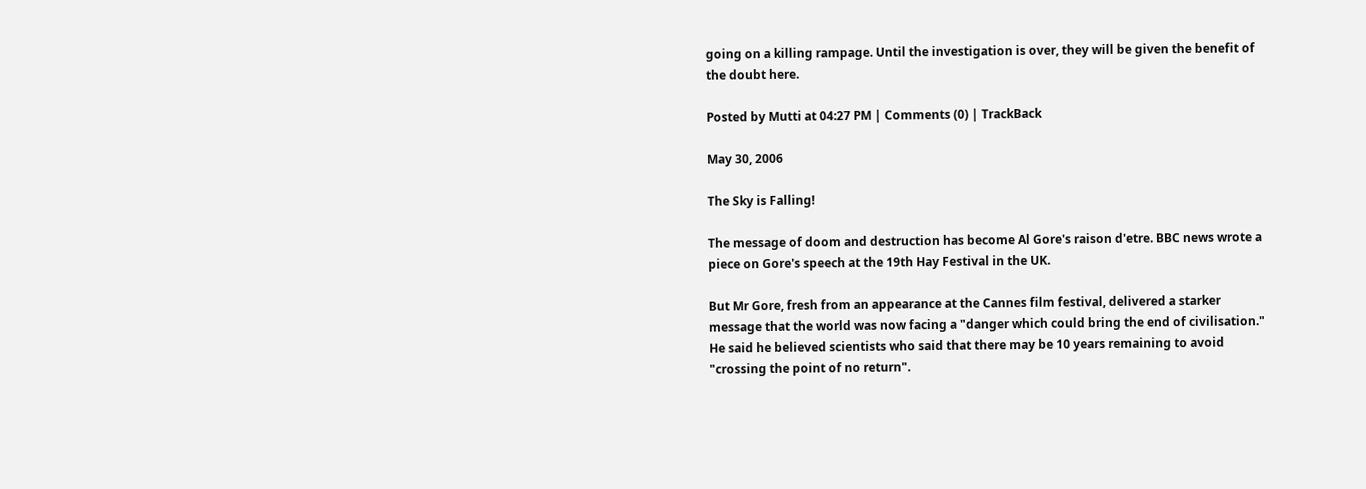going on a killing rampage. Until the investigation is over, they will be given the benefit of the doubt here.

Posted by Mutti at 04:27 PM | Comments (0) | TrackBack

May 30, 2006

The Sky is Falling!

The message of doom and destruction has become Al Gore's raison d'etre. BBC news wrote a piece on Gore's speech at the 19th Hay Festival in the UK.

But Mr Gore, fresh from an appearance at the Cannes film festival, delivered a starker message that the world was now facing a "danger which could bring the end of civilisation."
He said he believed scientists who said that there may be 10 years remaining to avoid "crossing the point of no return".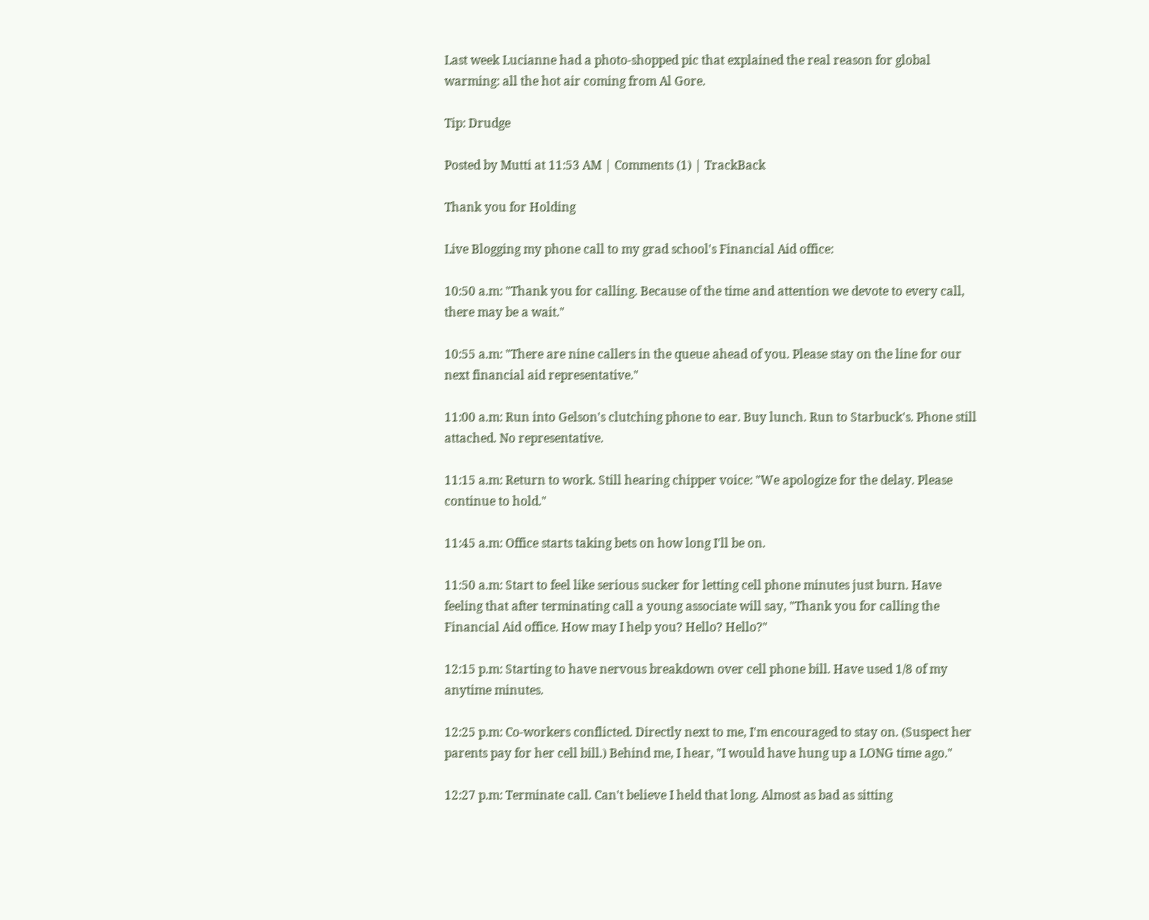Last week Lucianne had a photo-shopped pic that explained the real reason for global warming: all the hot air coming from Al Gore.

Tip: Drudge

Posted by Mutti at 11:53 AM | Comments (1) | TrackBack

Thank you for Holding

Live Blogging my phone call to my grad school's Financial Aid office:

10:50 a.m: "Thank you for calling. Because of the time and attention we devote to every call, there may be a wait."

10:55 a.m: "There are nine callers in the queue ahead of you. Please stay on the line for our next financial aid representative."

11:00 a.m: Run into Gelson's clutching phone to ear. Buy lunch. Run to Starbuck's. Phone still attached. No representative.

11:15 a.m: Return to work. Still hearing chipper voice: "We apologize for the delay. Please continue to hold."

11:45 a.m: Office starts taking bets on how long I'll be on.

11:50 a.m: Start to feel like serious sucker for letting cell phone minutes just burn. Have feeling that after terminating call a young associate will say, "Thank you for calling the Financial Aid office. How may I help you? Hello? Hello?"

12:15 p.m: Starting to have nervous breakdown over cell phone bill. Have used 1/8 of my anytime minutes.

12:25 p.m: Co-workers conflicted. Directly next to me, I'm encouraged to stay on. (Suspect her parents pay for her cell bill.) Behind me, I hear, "I would have hung up a LONG time ago."

12:27 p.m: Terminate call. Can't believe I held that long. Almost as bad as sitting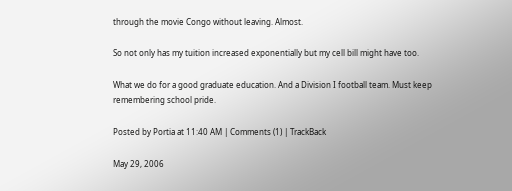through the movie Congo without leaving. Almost.

So not only has my tuition increased exponentially but my cell bill might have too.

What we do for a good graduate education. And a Division I football team. Must keep remembering school pride.

Posted by Portia at 11:40 AM | Comments (1) | TrackBack

May 29, 2006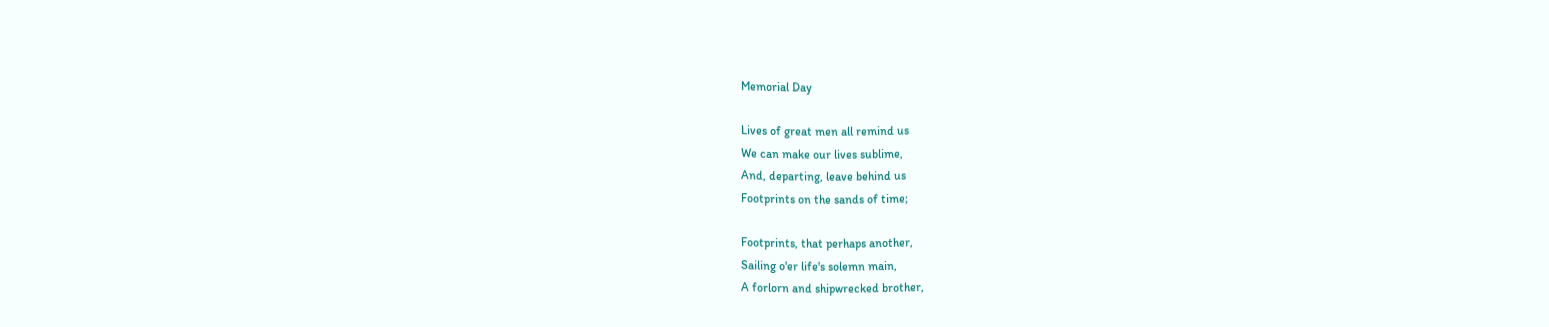Memorial Day

Lives of great men all remind us
We can make our lives sublime,
And, departing, leave behind us
Footprints on the sands of time;

Footprints, that perhaps another,
Sailing o'er life's solemn main,
A forlorn and shipwrecked brother,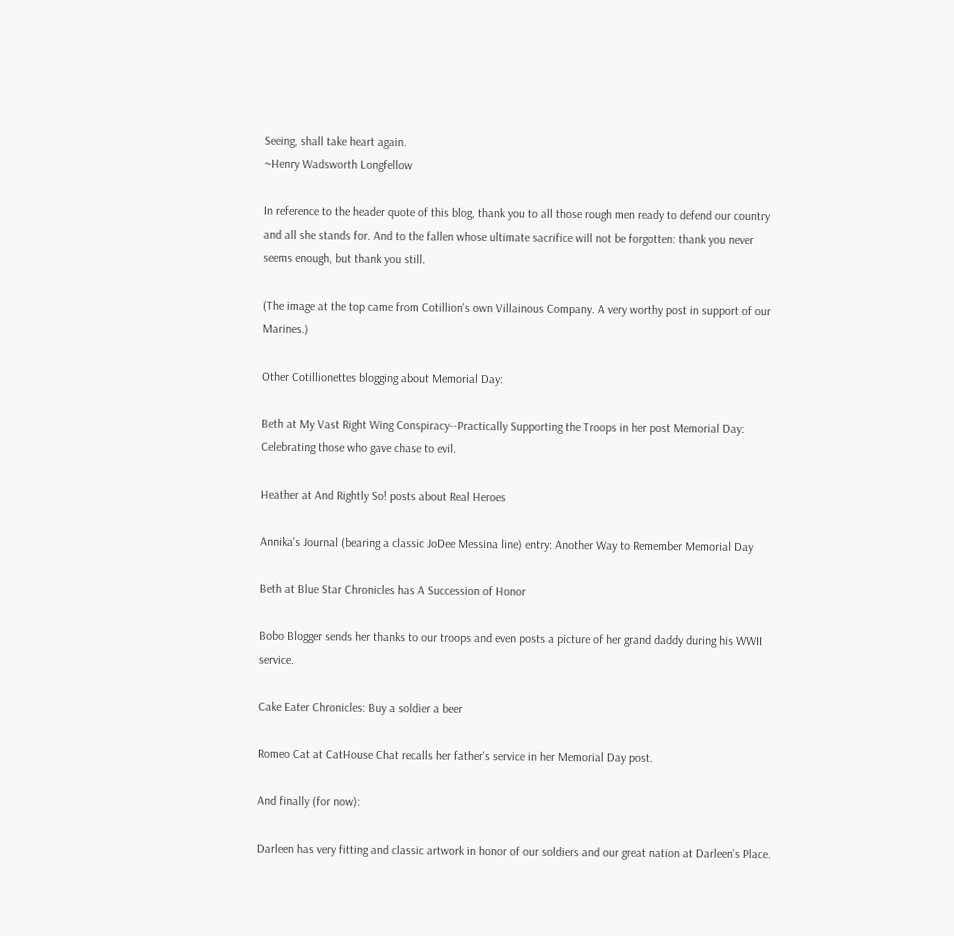Seeing, shall take heart again.
~Henry Wadsworth Longfellow

In reference to the header quote of this blog, thank you to all those rough men ready to defend our country and all she stands for. And to the fallen whose ultimate sacrifice will not be forgotten: thank you never seems enough, but thank you still.

(The image at the top came from Cotillion's own Villainous Company. A very worthy post in support of our Marines.)

Other Cotillionettes blogging about Memorial Day:

Beth at My Vast Right Wing Conspiracy--Practically Supporting the Troops in her post Memorial Day: Celebrating those who gave chase to evil.

Heather at And Rightly So! posts about Real Heroes

Annika's Journal (bearing a classic JoDee Messina line) entry: Another Way to Remember Memorial Day

Beth at Blue Star Chronicles has A Succession of Honor

Bobo Blogger sends her thanks to our troops and even posts a picture of her grand daddy during his WWII service.

Cake Eater Chronicles: Buy a soldier a beer

Romeo Cat at CatHouse Chat recalls her father's service in her Memorial Day post.

And finally (for now):

Darleen has very fitting and classic artwork in honor of our soldiers and our great nation at Darleen's Place.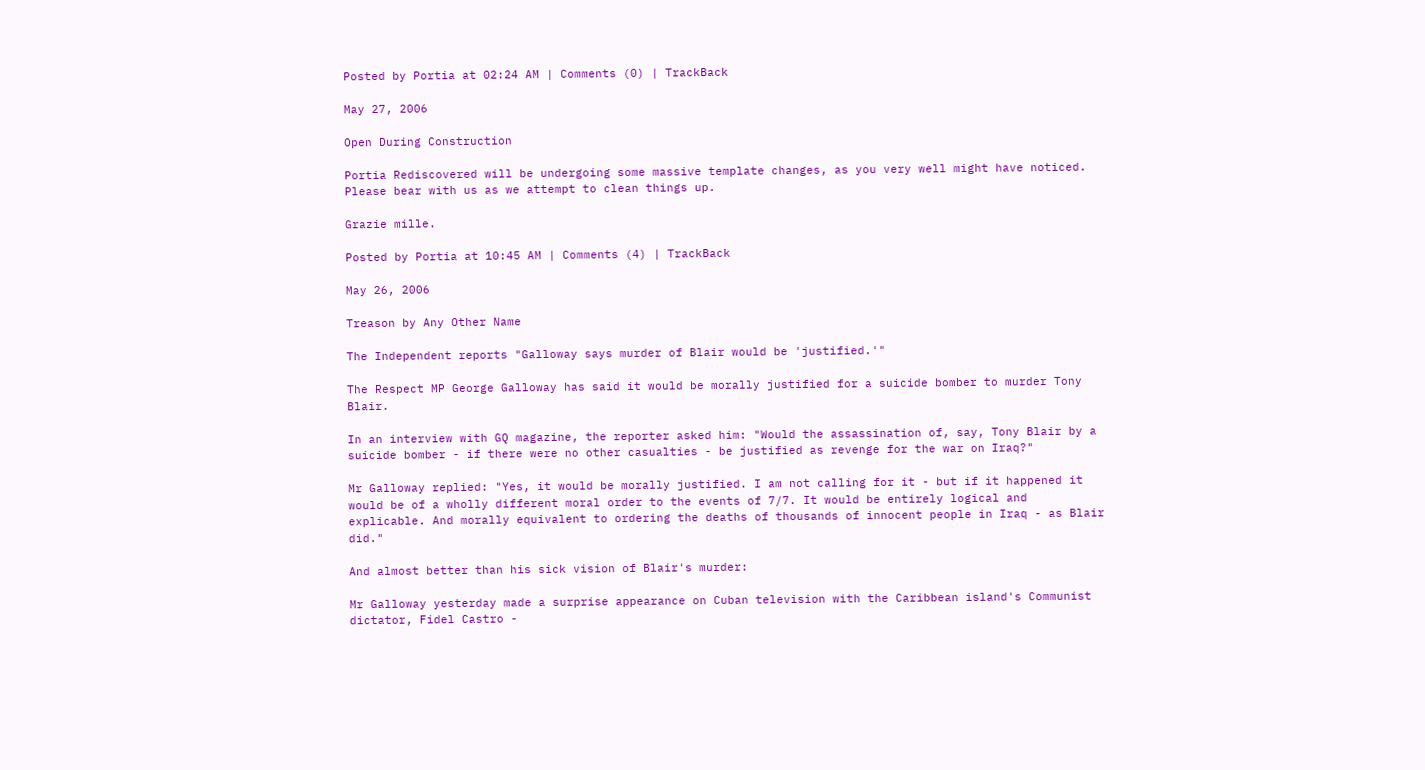Posted by Portia at 02:24 AM | Comments (0) | TrackBack

May 27, 2006

Open During Construction

Portia Rediscovered will be undergoing some massive template changes, as you very well might have noticed. Please bear with us as we attempt to clean things up.

Grazie mille.

Posted by Portia at 10:45 AM | Comments (4) | TrackBack

May 26, 2006

Treason by Any Other Name

The Independent reports "Galloway says murder of Blair would be 'justified.'"

The Respect MP George Galloway has said it would be morally justified for a suicide bomber to murder Tony Blair.

In an interview with GQ magazine, the reporter asked him: "Would the assassination of, say, Tony Blair by a suicide bomber - if there were no other casualties - be justified as revenge for the war on Iraq?"

Mr Galloway replied: "Yes, it would be morally justified. I am not calling for it - but if it happened it would be of a wholly different moral order to the events of 7/7. It would be entirely logical and explicable. And morally equivalent to ordering the deaths of thousands of innocent people in Iraq - as Blair did."

And almost better than his sick vision of Blair's murder:

Mr Galloway yesterday made a surprise appearance on Cuban television with the Caribbean island's Communist dictator, Fidel Castro -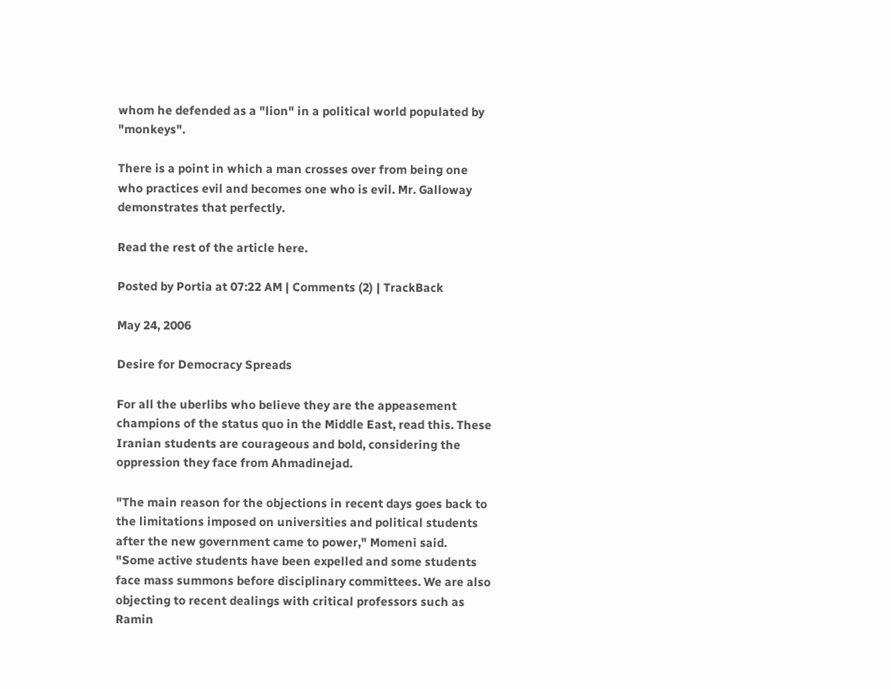whom he defended as a "lion" in a political world populated by "monkeys".

There is a point in which a man crosses over from being one who practices evil and becomes one who is evil. Mr. Galloway demonstrates that perfectly.

Read the rest of the article here.

Posted by Portia at 07:22 AM | Comments (2) | TrackBack

May 24, 2006

Desire for Democracy Spreads

For all the uberlibs who believe they are the appeasement champions of the status quo in the Middle East, read this. These Iranian students are courageous and bold, considering the oppression they face from Ahmadinejad.

"The main reason for the objections in recent days goes back to the limitations imposed on universities and political students after the new government came to power," Momeni said.
"Some active students have been expelled and some students face mass summons before disciplinary committees. We are also objecting to recent dealings with critical professors such as Ramin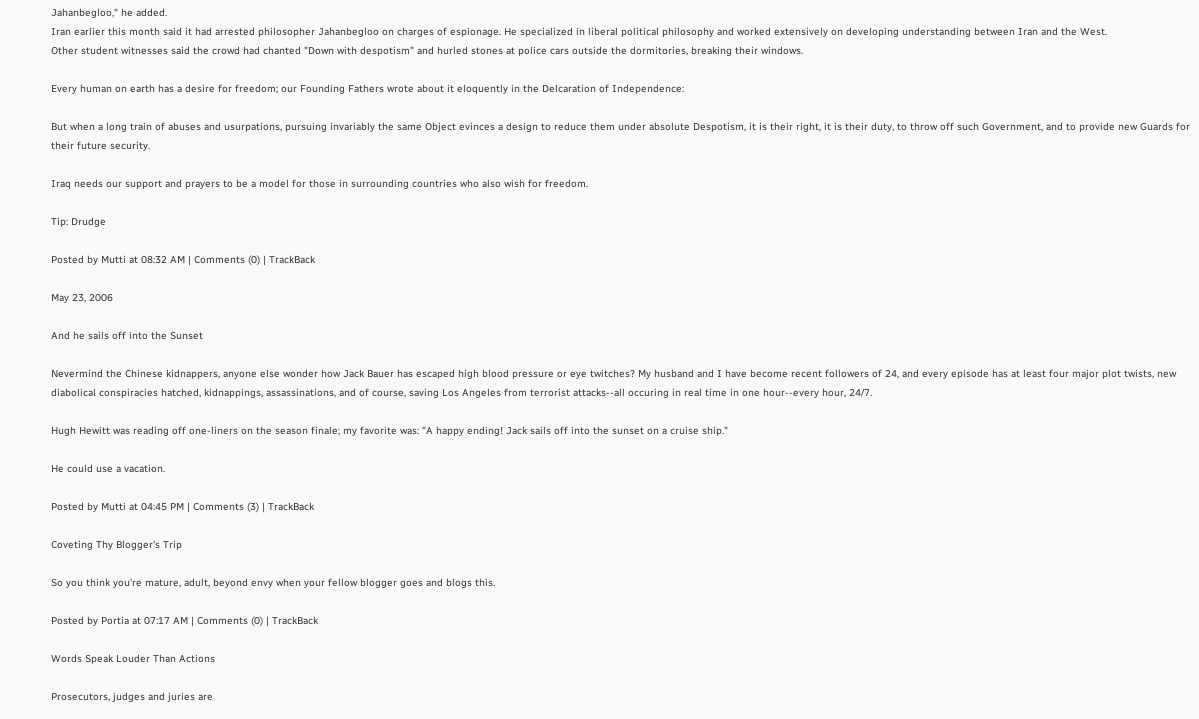Jahanbegloo," he added.
Iran earlier this month said it had arrested philosopher Jahanbegloo on charges of espionage. He specialized in liberal political philosophy and worked extensively on developing understanding between Iran and the West.
Other student witnesses said the crowd had chanted "Down with despotism" and hurled stones at police cars outside the dormitories, breaking their windows.

Every human on earth has a desire for freedom; our Founding Fathers wrote about it eloquently in the Delcaration of Independence:

But when a long train of abuses and usurpations, pursuing invariably the same Object evinces a design to reduce them under absolute Despotism, it is their right, it is their duty, to throw off such Government, and to provide new Guards for their future security.

Iraq needs our support and prayers to be a model for those in surrounding countries who also wish for freedom.

Tip: Drudge

Posted by Mutti at 08:32 AM | Comments (0) | TrackBack

May 23, 2006

And he sails off into the Sunset

Nevermind the Chinese kidnappers, anyone else wonder how Jack Bauer has escaped high blood pressure or eye twitches? My husband and I have become recent followers of 24, and every episode has at least four major plot twists, new diabolical conspiracies hatched, kidnappings, assassinations, and of course, saving Los Angeles from terrorist attacks--all occuring in real time in one hour--every hour, 24/7.

Hugh Hewitt was reading off one-liners on the season finale; my favorite was: "A happy ending! Jack sails off into the sunset on a cruise ship."

He could use a vacation.

Posted by Mutti at 04:45 PM | Comments (3) | TrackBack

Coveting Thy Blogger's Trip

So you think you're mature, adult, beyond envy when your fellow blogger goes and blogs this.

Posted by Portia at 07:17 AM | Comments (0) | TrackBack

Words Speak Louder Than Actions

Prosecutors, judges and juries are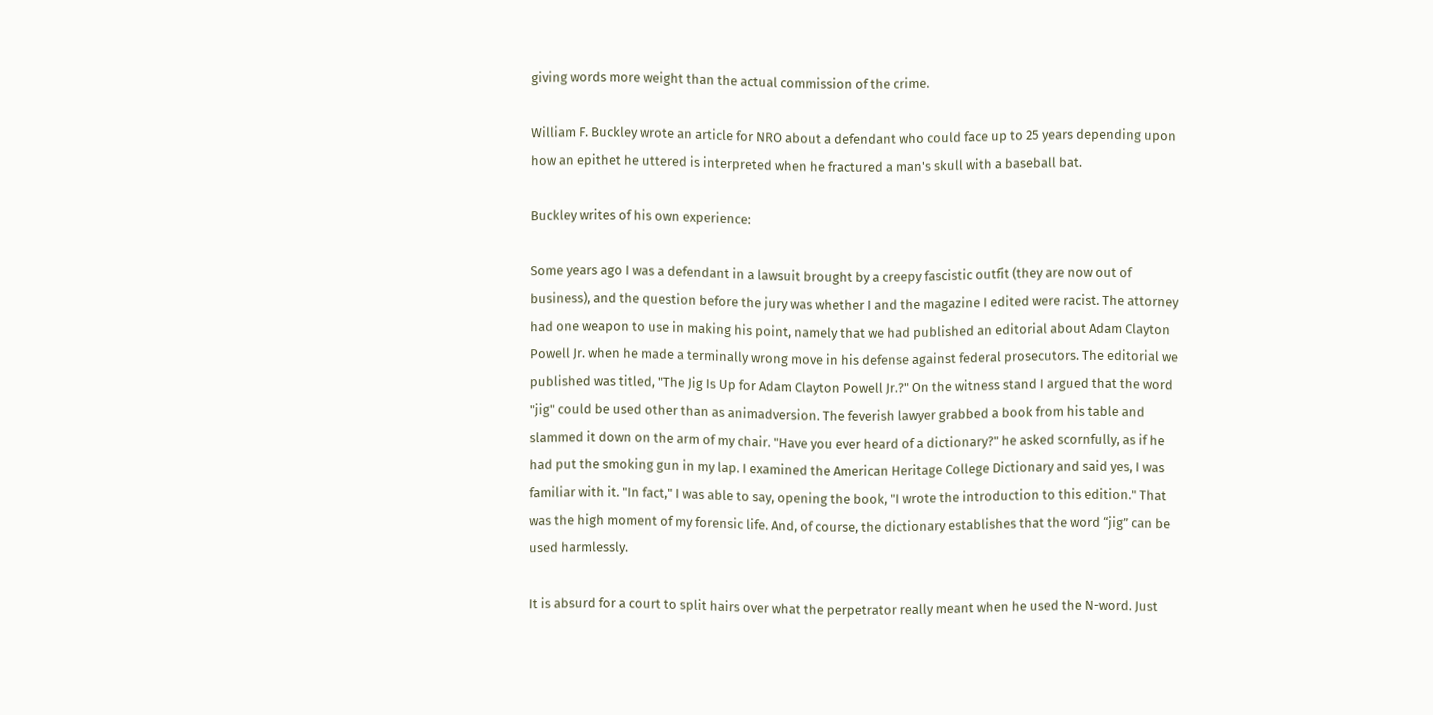giving words more weight than the actual commission of the crime.

William F. Buckley wrote an article for NRO about a defendant who could face up to 25 years depending upon how an epithet he uttered is interpreted when he fractured a man's skull with a baseball bat.

Buckley writes of his own experience:

Some years ago I was a defendant in a lawsuit brought by a creepy fascistic outfit (they are now out of business), and the question before the jury was whether I and the magazine I edited were racist. The attorney had one weapon to use in making his point, namely that we had published an editorial about Adam Clayton Powell Jr. when he made a terminally wrong move in his defense against federal prosecutors. The editorial we published was titled, "The Jig Is Up for Adam Clayton Powell Jr.?" On the witness stand I argued that the word "jig" could be used other than as animadversion. The feverish lawyer grabbed a book from his table and slammed it down on the arm of my chair. "Have you ever heard of a dictionary?" he asked scornfully, as if he had put the smoking gun in my lap. I examined the American Heritage College Dictionary and said yes, I was familiar with it. "In fact," I was able to say, opening the book, "I wrote the introduction to this edition." That was the high moment of my forensic life. And, of course, the dictionary establishes that the word “jig” can be used harmlessly.

It is absurd for a court to split hairs over what the perpetrator really meant when he used the N-word. Just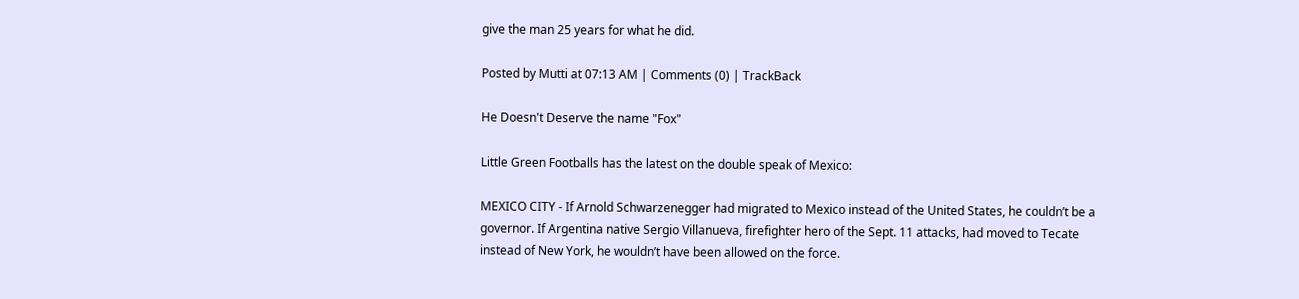give the man 25 years for what he did.

Posted by Mutti at 07:13 AM | Comments (0) | TrackBack

He Doesn't Deserve the name "Fox"

Little Green Footballs has the latest on the double speak of Mexico:

MEXICO CITY - If Arnold Schwarzenegger had migrated to Mexico instead of the United States, he couldn’t be a governor. If Argentina native Sergio Villanueva, firefighter hero of the Sept. 11 attacks, had moved to Tecate instead of New York, he wouldn’t have been allowed on the force.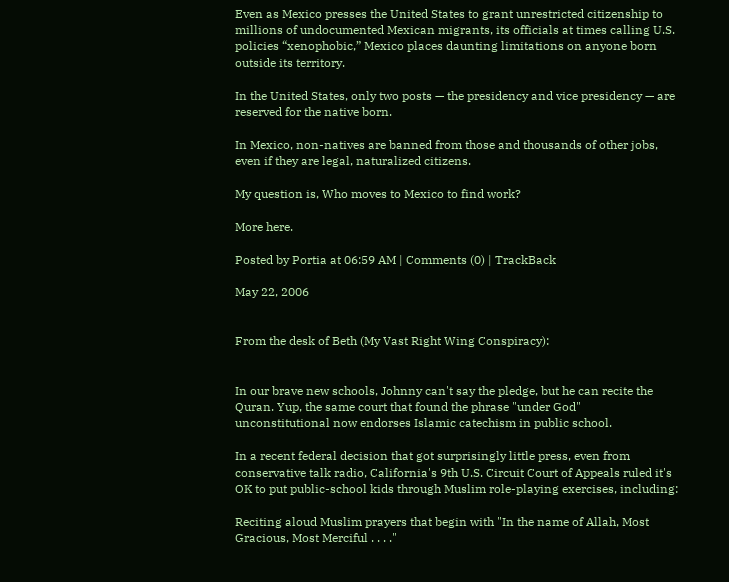Even as Mexico presses the United States to grant unrestricted citizenship to millions of undocumented Mexican migrants, its officials at times calling U.S. policies “xenophobic,” Mexico places daunting limitations on anyone born outside its territory.

In the United States, only two posts — the presidency and vice presidency — are reserved for the native born.

In Mexico, non-natives are banned from those and thousands of other jobs, even if they are legal, naturalized citizens.

My question is, Who moves to Mexico to find work?

More here.

Posted by Portia at 06:59 AM | Comments (0) | TrackBack

May 22, 2006


From the desk of Beth (My Vast Right Wing Conspiracy):


In our brave new schools, Johnny can't say the pledge, but he can recite the Quran. Yup, the same court that found the phrase "under God" unconstitutional now endorses Islamic catechism in public school.

In a recent federal decision that got surprisingly little press, even from conservative talk radio, California's 9th U.S. Circuit Court of Appeals ruled it's OK to put public-school kids through Muslim role-playing exercises, including:

Reciting aloud Muslim prayers that begin with "In the name of Allah, Most Gracious, Most Merciful . . . ."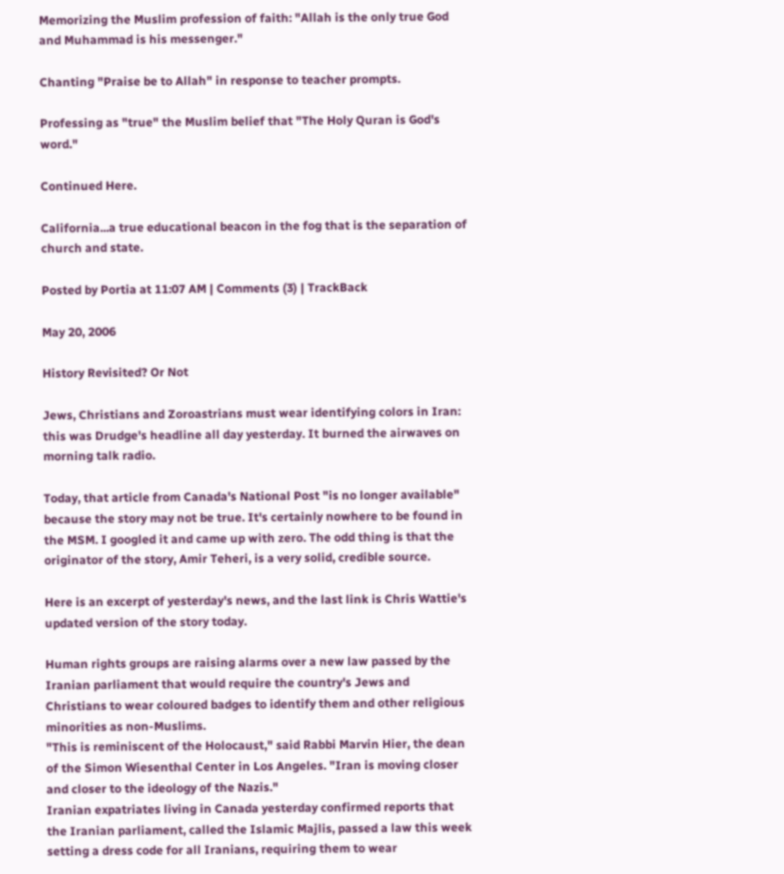Memorizing the Muslim profession of faith: "Allah is the only true God and Muhammad is his messenger."

Chanting "Praise be to Allah" in response to teacher prompts.

Professing as "true" the Muslim belief that "The Holy Quran is God's word."

Continued Here.

California...a true educational beacon in the fog that is the separation of church and state.

Posted by Portia at 11:07 AM | Comments (3) | TrackBack

May 20, 2006

History Revisited? Or Not

Jews, Christians and Zoroastrians must wear identifying colors in Iran: this was Drudge's headline all day yesterday. It burned the airwaves on morning talk radio.

Today, that article from Canada's National Post "is no longer available" because the story may not be true. It's certainly nowhere to be found in the MSM. I googled it and came up with zero. The odd thing is that the originator of the story, Amir Teheri, is a very solid, credible source.

Here is an excerpt of yesterday's news, and the last link is Chris Wattie's updated version of the story today.

Human rights groups are raising alarms over a new law passed by the Iranian parliament that would require the country's Jews and Christians to wear coloured badges to identify them and other religious minorities as non-Muslims.
"This is reminiscent of the Holocaust," said Rabbi Marvin Hier, the dean of the Simon Wiesenthal Center in Los Angeles. "Iran is moving closer and closer to the ideology of the Nazis."
Iranian expatriates living in Canada yesterday confirmed reports that the Iranian parliament, called the Islamic Majlis, passed a law this week setting a dress code for all Iranians, requiring them to wear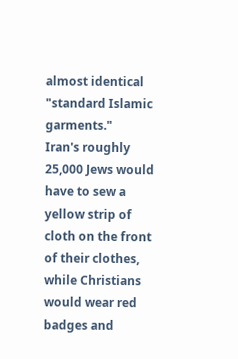almost identical "standard Islamic garments."
Iran's roughly 25,000 Jews would have to sew a yellow strip of cloth on the front of their clothes, while Christians would wear red badges and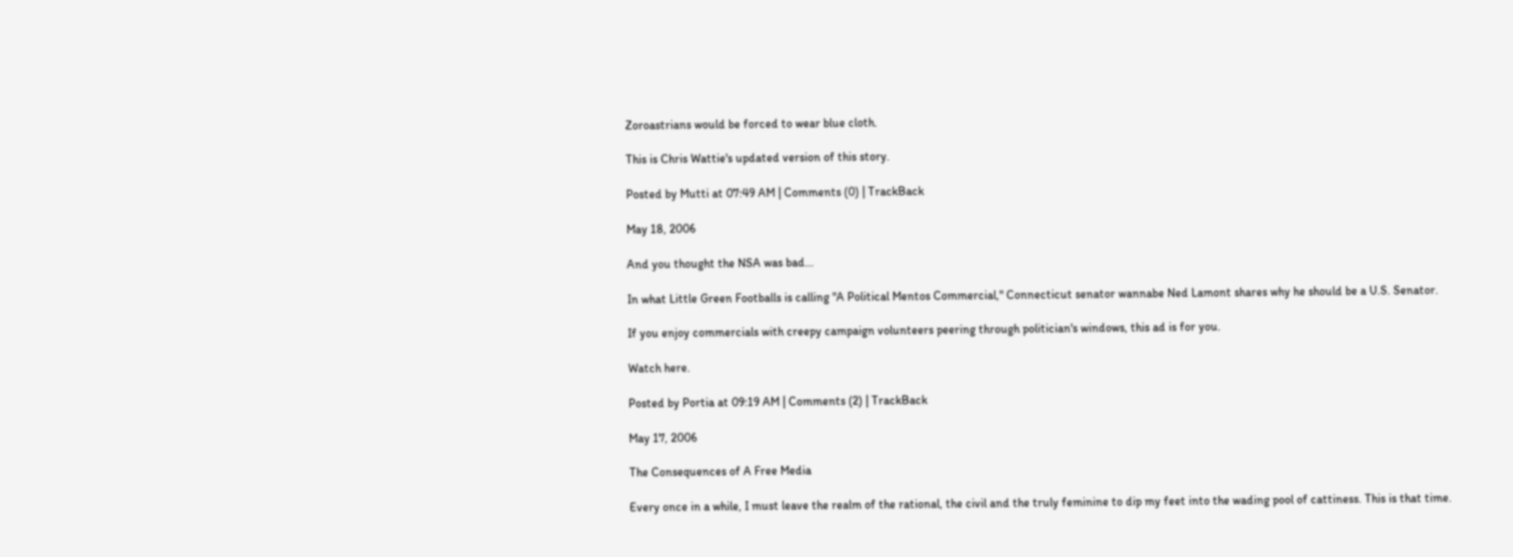Zoroastrians would be forced to wear blue cloth.

This is Chris Wattie's updated version of this story.

Posted by Mutti at 07:49 AM | Comments (0) | TrackBack

May 18, 2006

And you thought the NSA was bad...

In what Little Green Footballs is calling "A Political Mentos Commercial," Connecticut senator wannabe Ned Lamont shares why he should be a U.S. Senator.

If you enjoy commercials with creepy campaign volunteers peering through politician's windows, this ad is for you.

Watch here.

Posted by Portia at 09:19 AM | Comments (2) | TrackBack

May 17, 2006

The Consequences of A Free Media

Every once in a while, I must leave the realm of the rational, the civil and the truly feminine to dip my feet into the wading pool of cattiness. This is that time.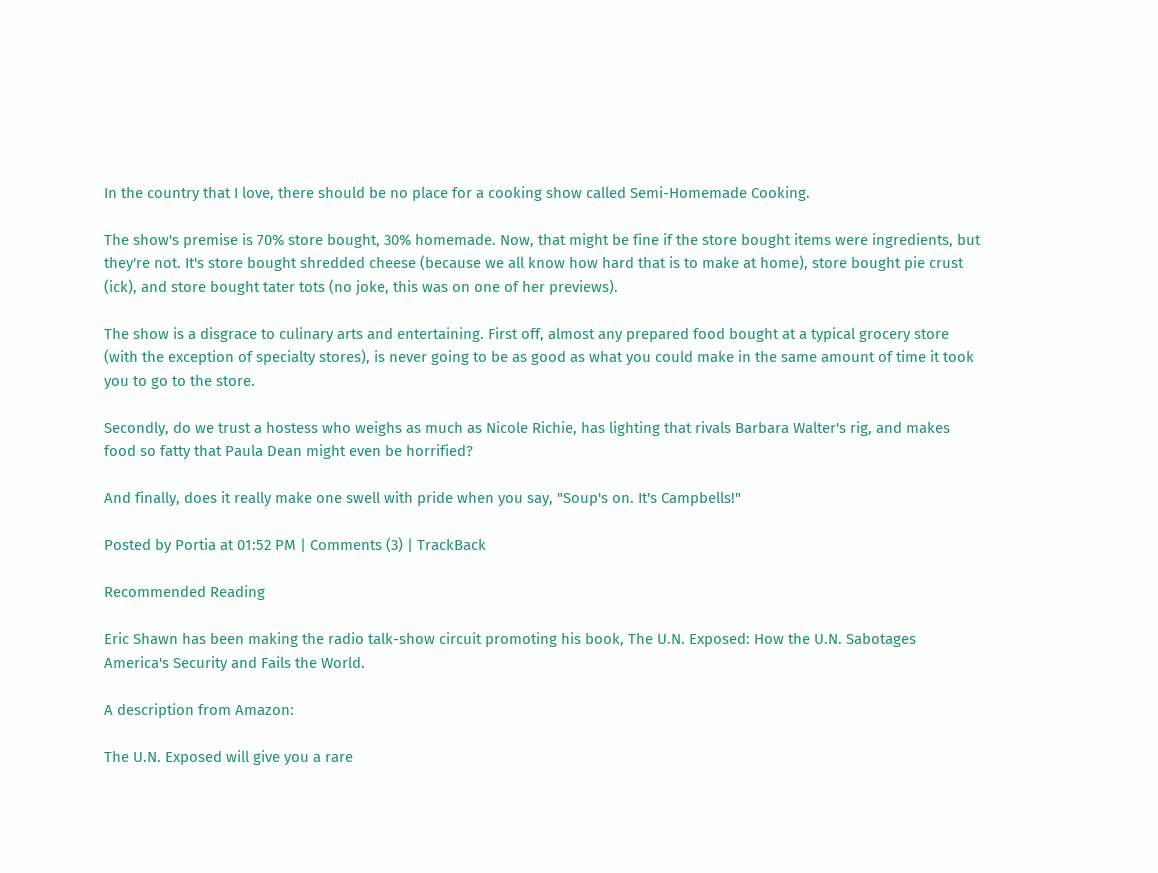In the country that I love, there should be no place for a cooking show called Semi-Homemade Cooking.

The show's premise is 70% store bought, 30% homemade. Now, that might be fine if the store bought items were ingredients, but they're not. It's store bought shredded cheese (because we all know how hard that is to make at home), store bought pie crust (ick), and store bought tater tots (no joke, this was on one of her previews).

The show is a disgrace to culinary arts and entertaining. First off, almost any prepared food bought at a typical grocery store (with the exception of specialty stores), is never going to be as good as what you could make in the same amount of time it took you to go to the store.

Secondly, do we trust a hostess who weighs as much as Nicole Richie, has lighting that rivals Barbara Walter's rig, and makes food so fatty that Paula Dean might even be horrified?

And finally, does it really make one swell with pride when you say, "Soup's on. It's Campbells!"

Posted by Portia at 01:52 PM | Comments (3) | TrackBack

Recommended Reading

Eric Shawn has been making the radio talk-show circuit promoting his book, The U.N. Exposed: How the U.N. Sabotages America's Security and Fails the World.

A description from Amazon:

The U.N. Exposed will give you a rare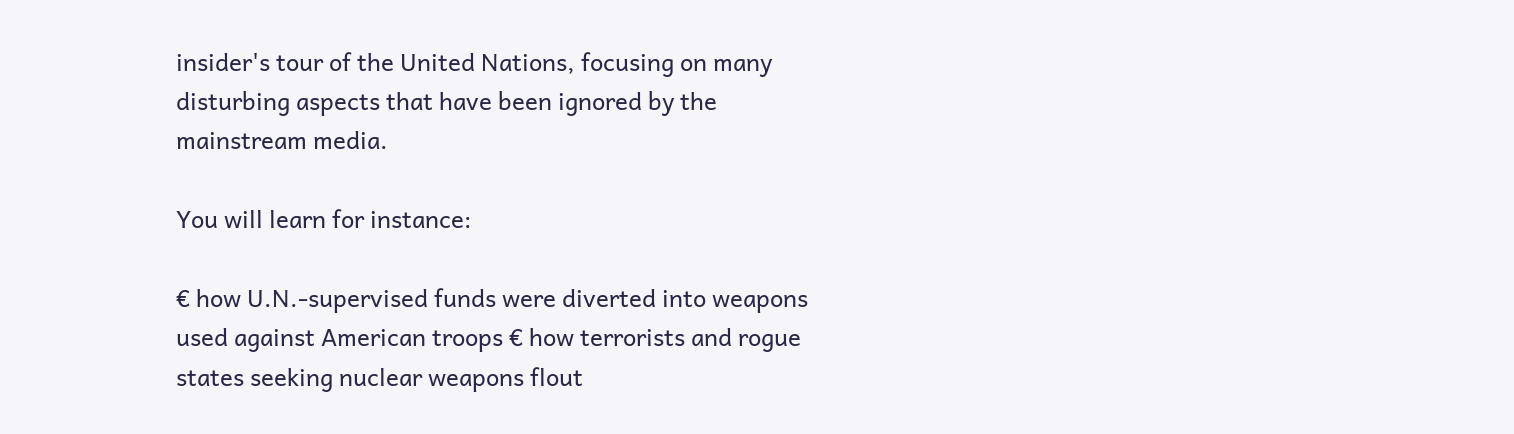insider's tour of the United Nations, focusing on many disturbing aspects that have been ignored by the mainstream media.

You will learn for instance:

€ how U.N.-supervised funds were diverted into weapons used against American troops € how terrorists and rogue states seeking nuclear weapons flout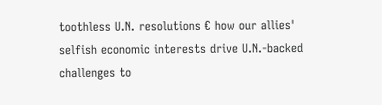toothless U.N. resolutions € how our allies' selfish economic interests drive U.N.-backed challenges to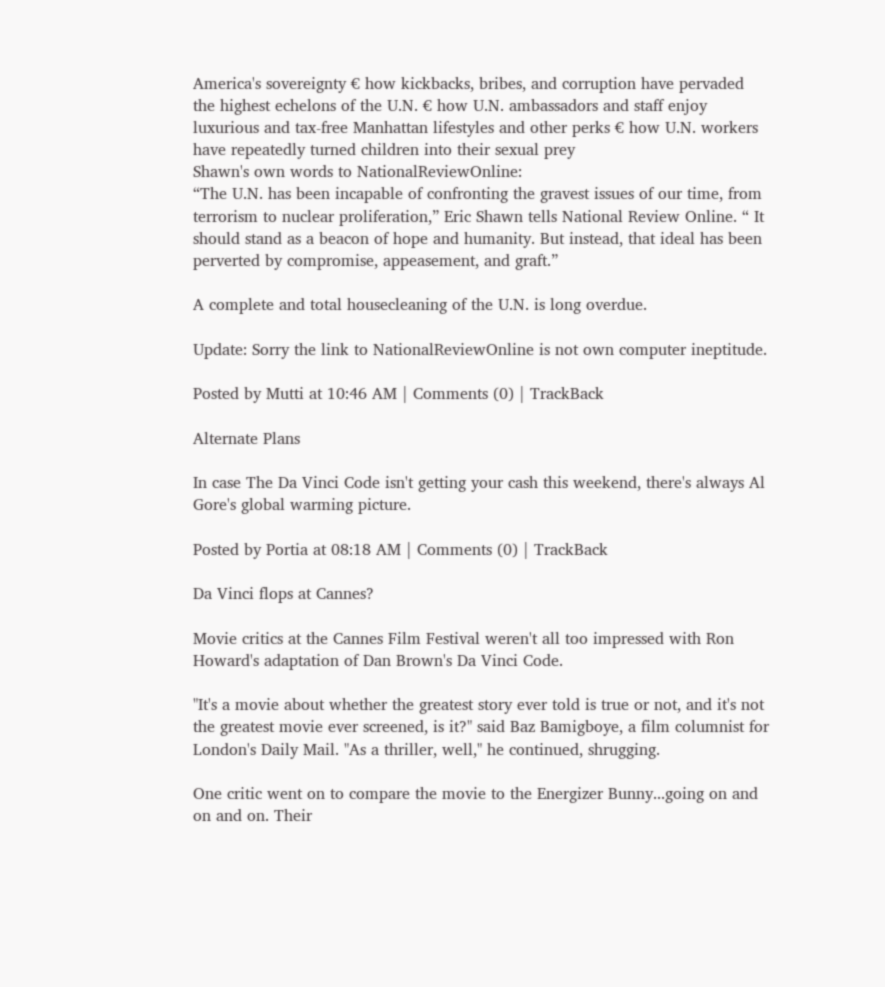America's sovereignty € how kickbacks, bribes, and corruption have pervaded the highest echelons of the U.N. € how U.N. ambassadors and staff enjoy luxurious and tax-free Manhattan lifestyles and other perks € how U.N. workers have repeatedly turned children into their sexual prey
Shawn's own words to NationalReviewOnline:
“The U.N. has been incapable of confronting the gravest issues of our time, from terrorism to nuclear proliferation,” Eric Shawn tells National Review Online. “ It should stand as a beacon of hope and humanity. But instead, that ideal has been perverted by compromise, appeasement, and graft.”

A complete and total housecleaning of the U.N. is long overdue.

Update: Sorry the link to NationalReviewOnline is not own computer ineptitude.

Posted by Mutti at 10:46 AM | Comments (0) | TrackBack

Alternate Plans

In case The Da Vinci Code isn't getting your cash this weekend, there's always Al Gore's global warming picture.

Posted by Portia at 08:18 AM | Comments (0) | TrackBack

Da Vinci flops at Cannes?

Movie critics at the Cannes Film Festival weren't all too impressed with Ron Howard's adaptation of Dan Brown's Da Vinci Code.

"It's a movie about whether the greatest story ever told is true or not, and it's not the greatest movie ever screened, is it?" said Baz Bamigboye, a film columnist for London's Daily Mail. "As a thriller, well," he continued, shrugging.

One critic went on to compare the movie to the Energizer Bunny...going on and on and on. Their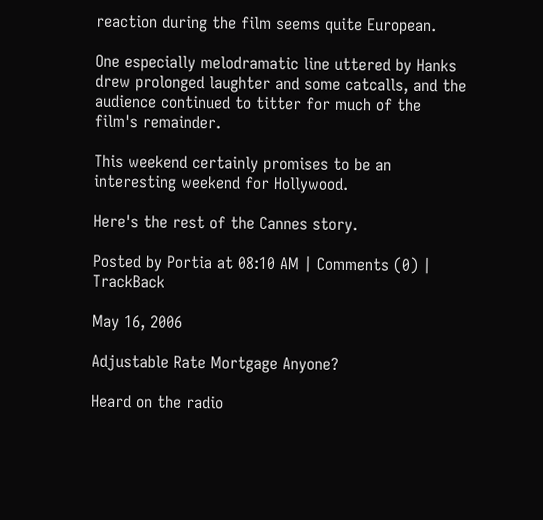reaction during the film seems quite European.

One especially melodramatic line uttered by Hanks drew prolonged laughter and some catcalls, and the audience continued to titter for much of the film's remainder.

This weekend certainly promises to be an interesting weekend for Hollywood.

Here's the rest of the Cannes story.

Posted by Portia at 08:10 AM | Comments (0) | TrackBack

May 16, 2006

Adjustable Rate Mortgage Anyone?

Heard on the radio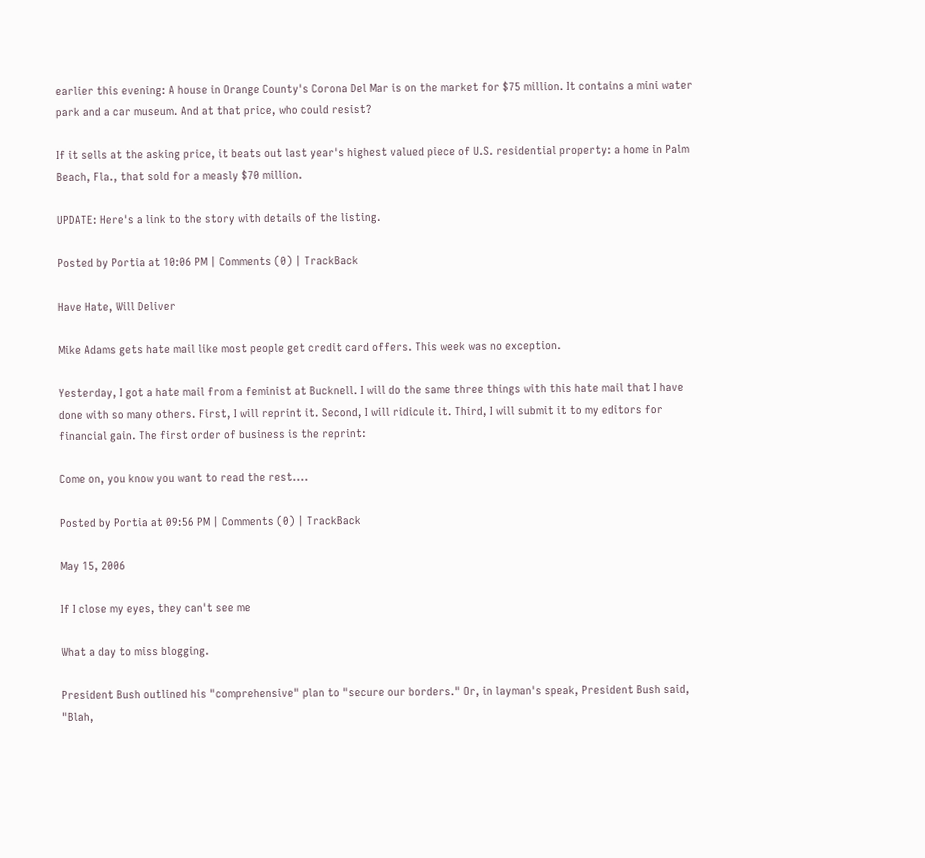earlier this evening: A house in Orange County's Corona Del Mar is on the market for $75 million. It contains a mini water park and a car museum. And at that price, who could resist?

If it sells at the asking price, it beats out last year's highest valued piece of U.S. residential property: a home in Palm Beach, Fla., that sold for a measly $70 million.

UPDATE: Here's a link to the story with details of the listing.

Posted by Portia at 10:06 PM | Comments (0) | TrackBack

Have Hate, Will Deliver

Mike Adams gets hate mail like most people get credit card offers. This week was no exception.

Yesterday, I got a hate mail from a feminist at Bucknell. I will do the same three things with this hate mail that I have done with so many others. First, I will reprint it. Second, I will ridicule it. Third, I will submit it to my editors for financial gain. The first order of business is the reprint:

Come on, you know you want to read the rest....

Posted by Portia at 09:56 PM | Comments (0) | TrackBack

May 15, 2006

If I close my eyes, they can't see me

What a day to miss blogging.

President Bush outlined his "comprehensive" plan to "secure our borders." Or, in layman's speak, President Bush said, "Blah,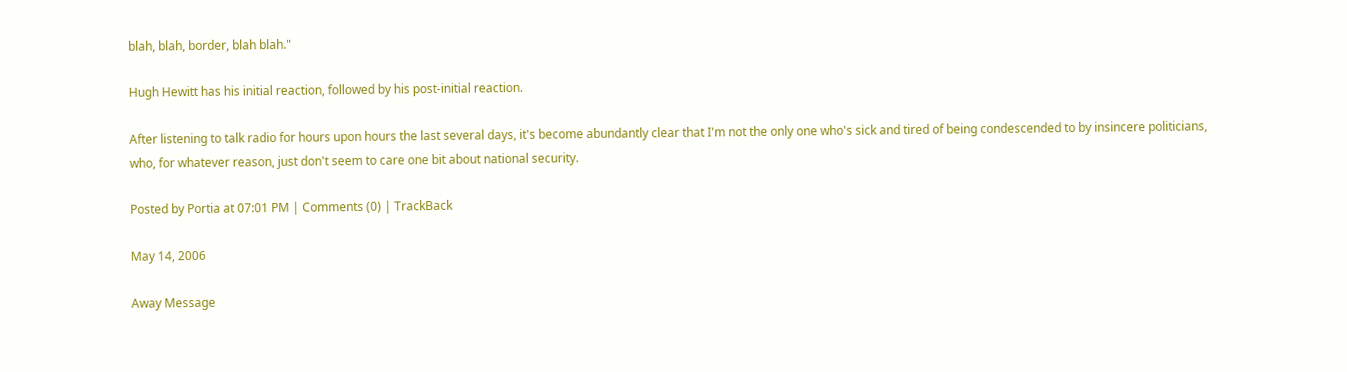blah, blah, border, blah blah."

Hugh Hewitt has his initial reaction, followed by his post-initial reaction.

After listening to talk radio for hours upon hours the last several days, it's become abundantly clear that I'm not the only one who's sick and tired of being condescended to by insincere politicians, who, for whatever reason, just don't seem to care one bit about national security.

Posted by Portia at 07:01 PM | Comments (0) | TrackBack

May 14, 2006

Away Message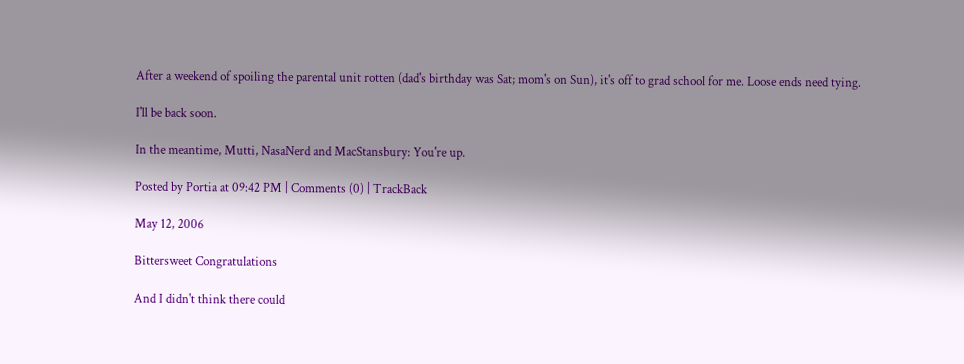After a weekend of spoiling the parental unit rotten (dad's birthday was Sat; mom's on Sun), it's off to grad school for me. Loose ends need tying.

I'll be back soon.

In the meantime, Mutti, NasaNerd and MacStansbury: You're up.

Posted by Portia at 09:42 PM | Comments (0) | TrackBack

May 12, 2006

Bittersweet Congratulations

And I didn't think there could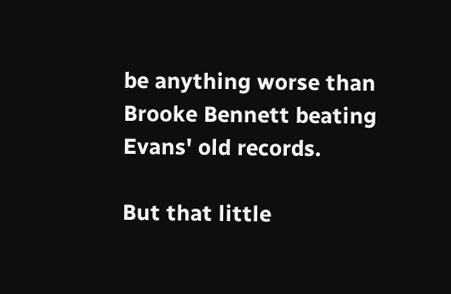be anything worse than Brooke Bennett beating Evans' old records.

But that little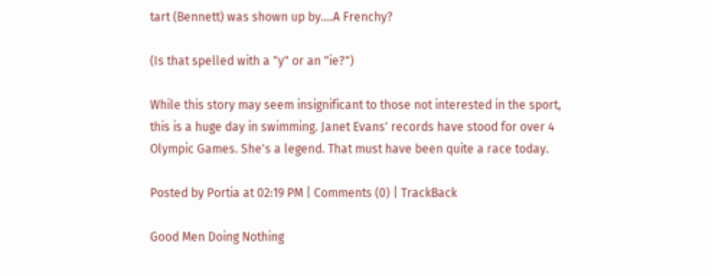tart (Bennett) was shown up by....A Frenchy?

(Is that spelled with a "y" or an "ie?")

While this story may seem insignificant to those not interested in the sport, this is a huge day in swimming. Janet Evans' records have stood for over 4 Olympic Games. She's a legend. That must have been quite a race today.

Posted by Portia at 02:19 PM | Comments (0) | TrackBack

Good Men Doing Nothing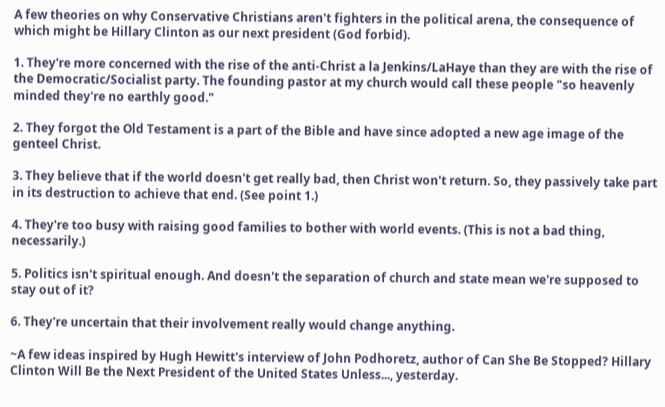A few theories on why Conservative Christians aren't fighters in the political arena, the consequence of which might be Hillary Clinton as our next president (God forbid).

1. They're more concerned with the rise of the anti-Christ a la Jenkins/LaHaye than they are with the rise of the Democratic/Socialist party. The founding pastor at my church would call these people "so heavenly minded they're no earthly good."

2. They forgot the Old Testament is a part of the Bible and have since adopted a new age image of the genteel Christ.

3. They believe that if the world doesn't get really bad, then Christ won't return. So, they passively take part in its destruction to achieve that end. (See point 1.)

4. They're too busy with raising good families to bother with world events. (This is not a bad thing, necessarily.)

5. Politics isn't spiritual enough. And doesn't the separation of church and state mean we're supposed to stay out of it?

6. They're uncertain that their involvement really would change anything.

~A few ideas inspired by Hugh Hewitt's interview of John Podhoretz, author of Can She Be Stopped? Hillary Clinton Will Be the Next President of the United States Unless..., yesterday.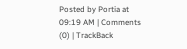Posted by Portia at 09:19 AM | Comments (0) | TrackBack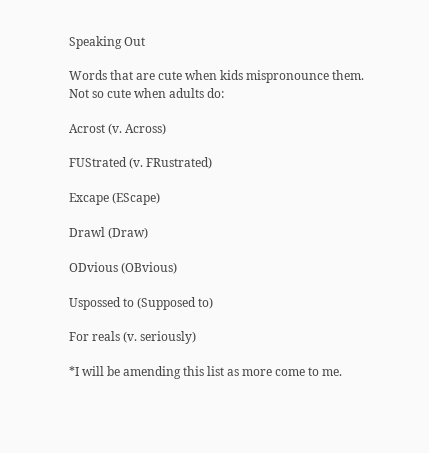Speaking Out

Words that are cute when kids mispronounce them. Not so cute when adults do:

Acrost (v. Across)

FUStrated (v. FRustrated)

Excape (EScape)

Drawl (Draw)

ODvious (OBvious)

Uspossed to (Supposed to)

For reals (v. seriously)

*I will be amending this list as more come to me.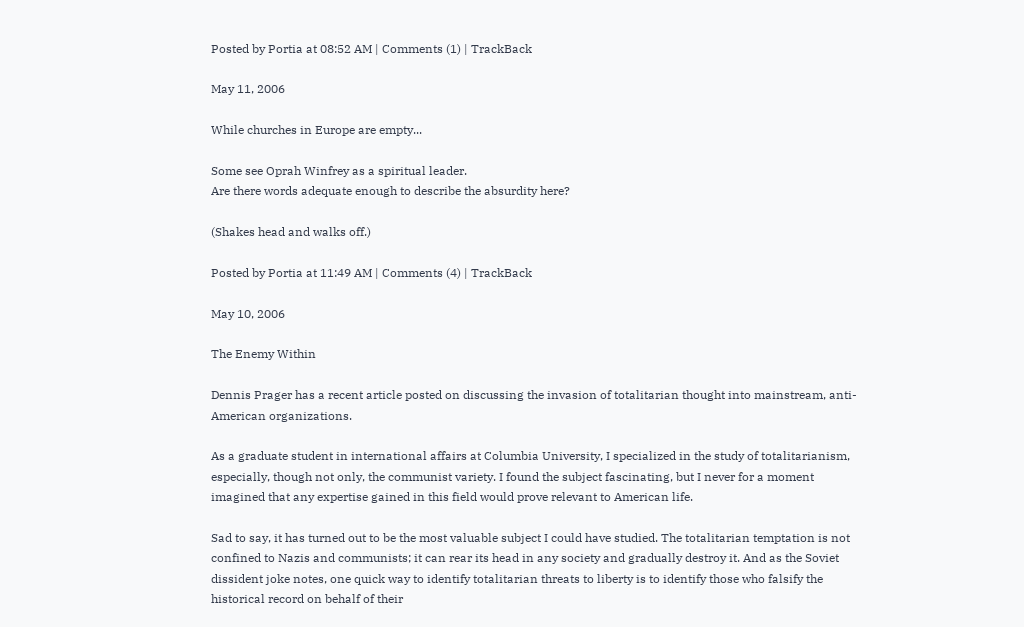Posted by Portia at 08:52 AM | Comments (1) | TrackBack

May 11, 2006

While churches in Europe are empty...

Some see Oprah Winfrey as a spiritual leader.
Are there words adequate enough to describe the absurdity here?

(Shakes head and walks off.)

Posted by Portia at 11:49 AM | Comments (4) | TrackBack

May 10, 2006

The Enemy Within

Dennis Prager has a recent article posted on discussing the invasion of totalitarian thought into mainstream, anti-American organizations.

As a graduate student in international affairs at Columbia University, I specialized in the study of totalitarianism, especially, though not only, the communist variety. I found the subject fascinating, but I never for a moment imagined that any expertise gained in this field would prove relevant to American life.

Sad to say, it has turned out to be the most valuable subject I could have studied. The totalitarian temptation is not confined to Nazis and communists; it can rear its head in any society and gradually destroy it. And as the Soviet dissident joke notes, one quick way to identify totalitarian threats to liberty is to identify those who falsify the historical record on behalf of their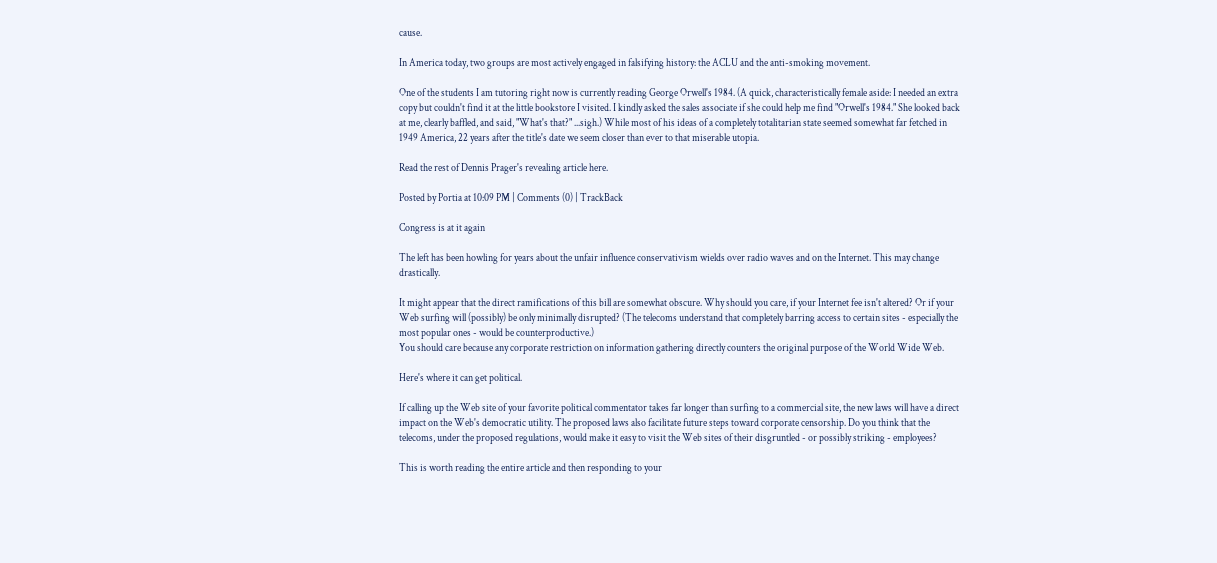cause.

In America today, two groups are most actively engaged in falsifying history: the ACLU and the anti-smoking movement.

One of the students I am tutoring right now is currently reading George Orwell's 1984. (A quick, characteristically female aside: I needed an extra copy but couldn't find it at the little bookstore I visited. I kindly asked the sales associate if she could help me find "Orwell's 1984." She looked back at me, clearly baffled, and said, "What's that?" ...sigh.) While most of his ideas of a completely totalitarian state seemed somewhat far fetched in 1949 America, 22 years after the title's date we seem closer than ever to that miserable utopia.

Read the rest of Dennis Prager's revealing article here.

Posted by Portia at 10:09 PM | Comments (0) | TrackBack

Congress is at it again

The left has been howling for years about the unfair influence conservativism wields over radio waves and on the Internet. This may change drastically.

It might appear that the direct ramifications of this bill are somewhat obscure. Why should you care, if your Internet fee isn't altered? Or if your Web surfing will (possibly) be only minimally disrupted? (The telecoms understand that completely barring access to certain sites - especially the most popular ones - would be counterproductive.)
You should care because any corporate restriction on information gathering directly counters the original purpose of the World Wide Web.

Here's where it can get political.

If calling up the Web site of your favorite political commentator takes far longer than surfing to a commercial site, the new laws will have a direct impact on the Web's democratic utility. The proposed laws also facilitate future steps toward corporate censorship. Do you think that the telecoms, under the proposed regulations, would make it easy to visit the Web sites of their disgruntled - or possibly striking - employees?

This is worth reading the entire article and then responding to your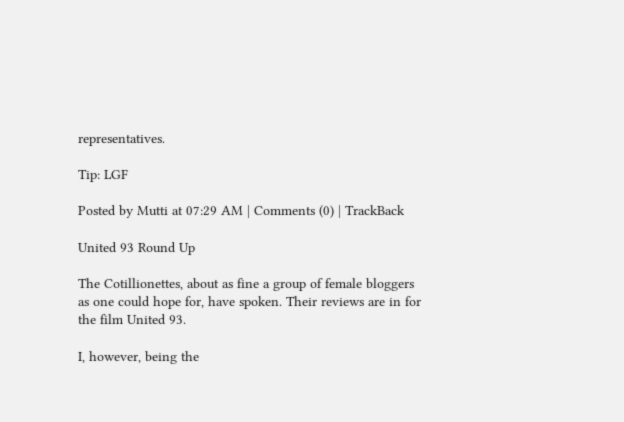representatives.

Tip: LGF

Posted by Mutti at 07:29 AM | Comments (0) | TrackBack

United 93 Round Up

The Cotillionettes, about as fine a group of female bloggers as one could hope for, have spoken. Their reviews are in for the film United 93.

I, however, being the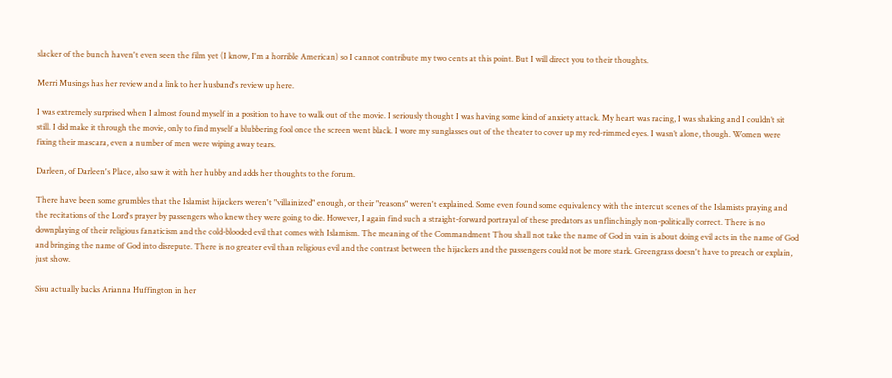slacker of the bunch haven't even seen the film yet (I know, I'm a horrible American) so I cannot contribute my two cents at this point. But I will direct you to their thoughts.

Merri Musings has her review and a link to her husband's review up here.

I was extremely surprised when I almost found myself in a position to have to walk out of the movie. I seriously thought I was having some kind of anxiety attack. My heart was racing, I was shaking and I couldn’t sit still. I did make it through the movie, only to find myself a blubbering fool once the screen went black. I wore my sunglasses out of the theater to cover up my red-rimmed eyes. I wasn’t alone, though. Women were fixing their mascara, even a number of men were wiping away tears.

Darleen, of Darleen's Place, also saw it with her hubby and adds her thoughts to the forum.

There have been some grumbles that the Islamist hijackers weren't "villainized" enough, or their "reasons" weren't explained. Some even found some equivalency with the intercut scenes of the Islamists praying and the recitations of the Lord's prayer by passengers who knew they were going to die. However, I again find such a straight-forward portrayal of these predators as unflinchingly non-politically correct. There is no downplaying of their religious fanaticism and the cold-blooded evil that comes with Islamism. The meaning of the Commandment Thou shall not take the name of God in vain is about doing evil acts in the name of God and bringing the name of God into disrepute. There is no greater evil than religious evil and the contrast between the hijackers and the passengers could not be more stark. Greengrass doesn't have to preach or explain, just show.

Sisu actually backs Arianna Huffington in her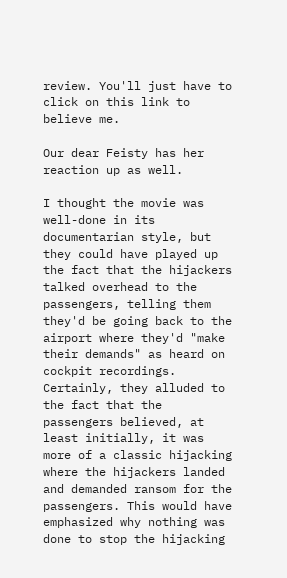review. You'll just have to click on this link to believe me.

Our dear Feisty has her reaction up as well.

I thought the movie was well-done in its documentarian style, but they could have played up the fact that the hijackers talked overhead to the passengers, telling them they'd be going back to the airport where they'd "make their demands" as heard on cockpit recordings. Certainly, they alluded to the fact that the passengers believed, at least initially, it was more of a classic hijacking where the hijackers landed and demanded ransom for the passengers. This would have emphasized why nothing was done to stop the hijacking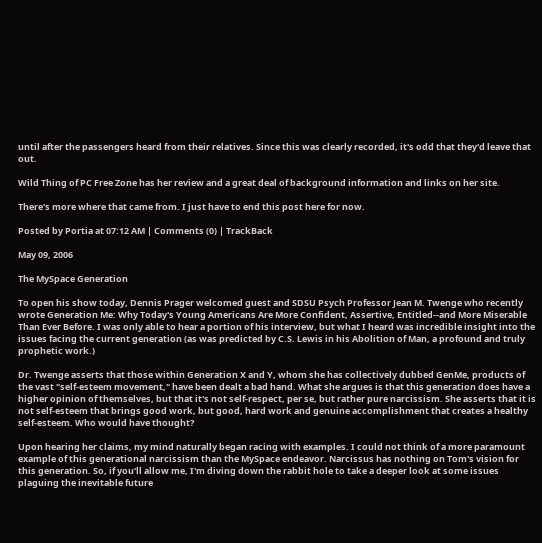until after the passengers heard from their relatives. Since this was clearly recorded, it's odd that they'd leave that out.

Wild Thing of PC Free Zone has her review and a great deal of background information and links on her site.

There's more where that came from. I just have to end this post here for now.

Posted by Portia at 07:12 AM | Comments (0) | TrackBack

May 09, 2006

The MySpace Generation

To open his show today, Dennis Prager welcomed guest and SDSU Psych Professor Jean M. Twenge who recently wrote Generation Me: Why Today's Young Americans Are More Confident, Assertive, Entitled--and More Miserable Than Ever Before. I was only able to hear a portion of his interview, but what I heard was incredible insight into the issues facing the current generation (as was predicted by C.S. Lewis in his Abolition of Man, a profound and truly prophetic work.)

Dr. Twenge asserts that those within Generation X and Y, whom she has collectively dubbed GenMe, products of the vast "self-esteem movement," have been dealt a bad hand. What she argues is that this generation does have a higher opinion of themselves, but that it's not self-respect, per se, but rather pure narcissism. She asserts that it is not self-esteem that brings good work, but good, hard work and genuine accomplishment that creates a healthy self-esteem. Who would have thought?

Upon hearing her claims, my mind naturally began racing with examples. I could not think of a more paramount example of this generational narcissism than the MySpace endeavor. Narcissus has nothing on Tom's vision for this generation. So, if you'll allow me, I'm diving down the rabbit hole to take a deeper look at some issues plaguing the inevitable future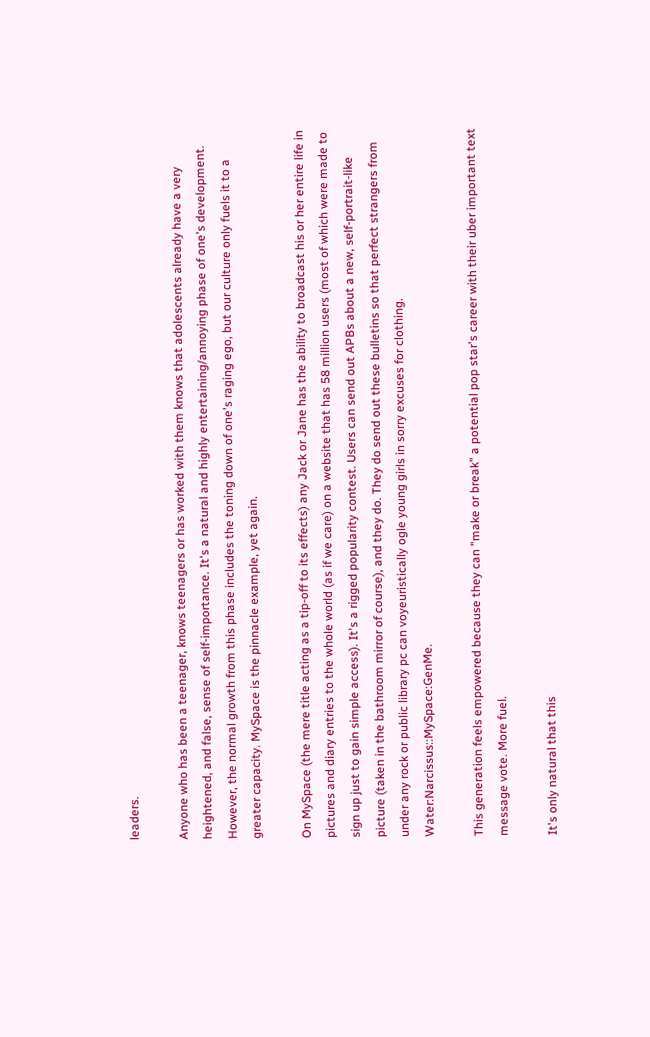leaders.

Anyone who has been a teenager, knows teenagers or has worked with them knows that adolescents already have a very heightened, and false, sense of self-importance. It's a natural and highly entertaining/annoying phase of one's development. However, the normal growth from this phase includes the toning down of one's raging ego, but our culture only fuels it to a greater capacity. MySpace is the pinnacle example, yet again.

On MySpace (the mere title acting as a tip-off to its effects) any Jack or Jane has the ability to broadcast his or her entire life in pictures and diary entries to the whole world (as if we care) on a website that has 58 million users (most of which were made to sign up just to gain simple access). It's a rigged popularity contest. Users can send out APBs about a new, self-portrait-like picture (taken in the bathroom mirror of course), and they do. They do send out these bulletins so that perfect strangers from under any rock or public library pc can voyeuristically ogle young girls in sorry excuses for clothing. Water:Narcissus::MySpace:GenMe.

This generation feels empowered because they can "make or break" a potential pop star's career with their uber important text message vote. More fuel.

It's only natural that this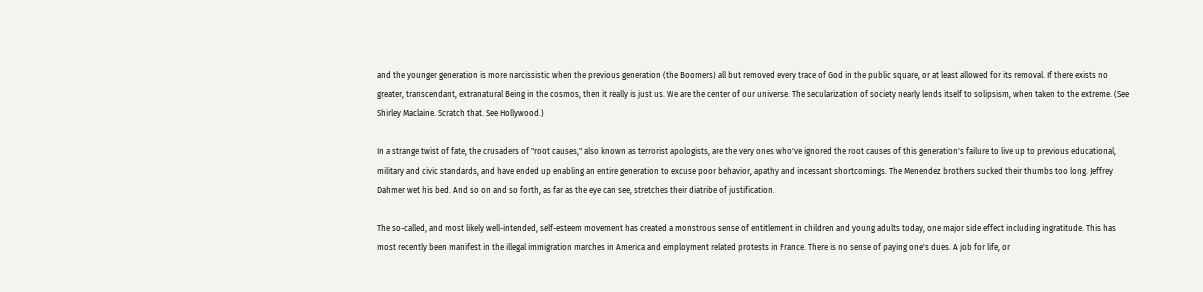and the younger generation is more narcissistic when the previous generation (the Boomers) all but removed every trace of God in the public square, or at least allowed for its removal. If there exists no greater, transcendant, extranatural Being in the cosmos, then it really is just us. We are the center of our universe. The secularization of society nearly lends itself to solipsism, when taken to the extreme. (See Shirley Maclaine. Scratch that. See Hollywood.)

In a strange twist of fate, the crusaders of "root causes," also known as terrorist apologists, are the very ones who've ignored the root causes of this generation's failure to live up to previous educational, military and civic standards, and have ended up enabling an entire generation to excuse poor behavior, apathy and incessant shortcomings. The Menendez brothers sucked their thumbs too long. Jeffrey Dahmer wet his bed. And so on and so forth, as far as the eye can see, stretches their diatribe of justification.

The so-called, and most likely well-intended, self-esteem movement has created a monstrous sense of entitlement in children and young adults today, one major side effect including ingratitude. This has most recently been manifest in the illegal immigration marches in America and employment related protests in France. There is no sense of paying one's dues. A job for life, or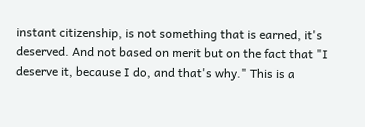instant citizenship, is not something that is earned, it's deserved. And not based on merit but on the fact that "I deserve it, because I do, and that's why." This is a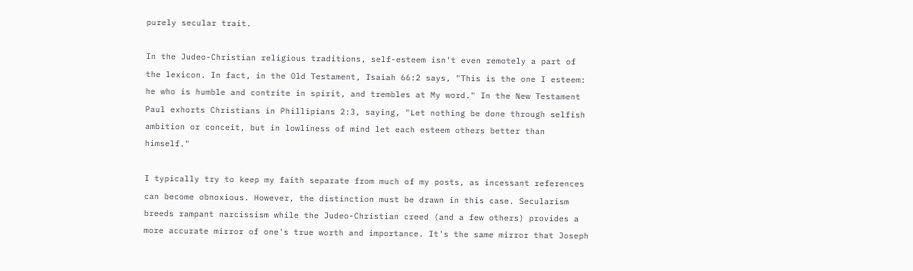purely secular trait.

In the Judeo-Christian religious traditions, self-esteem isn't even remotely a part of the lexicon. In fact, in the Old Testament, Isaiah 66:2 says, "This is the one I esteem: he who is humble and contrite in spirit, and trembles at My word." In the New Testament Paul exhorts Christians in Phillipians 2:3, saying, "Let nothing be done through selfish ambition or conceit, but in lowliness of mind let each esteem others better than himself."

I typically try to keep my faith separate from much of my posts, as incessant references can become obnoxious. However, the distinction must be drawn in this case. Secularism breeds rampant narcissism while the Judeo-Christian creed (and a few others) provides a more accurate mirror of one's true worth and importance. It's the same mirror that Joseph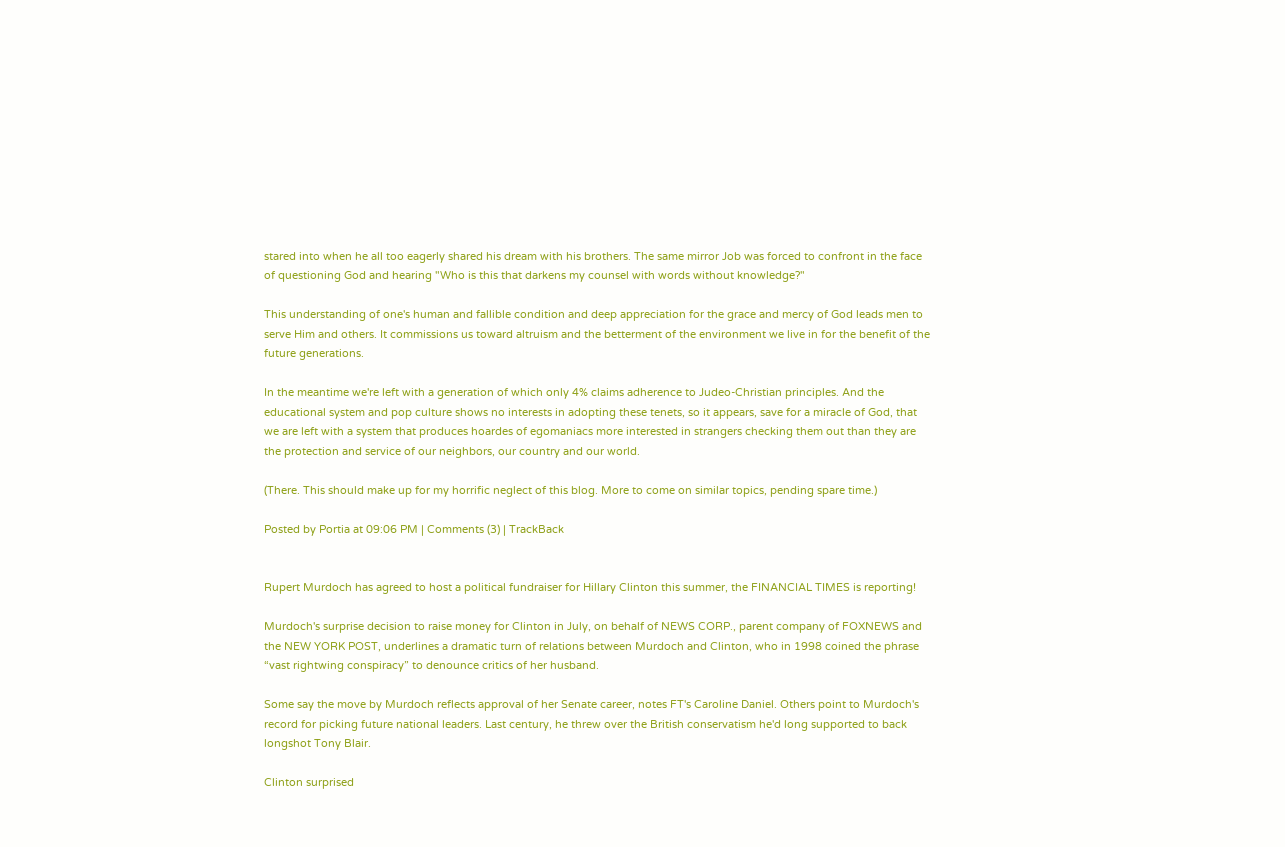stared into when he all too eagerly shared his dream with his brothers. The same mirror Job was forced to confront in the face of questioning God and hearing "Who is this that darkens my counsel with words without knowledge?"

This understanding of one's human and fallible condition and deep appreciation for the grace and mercy of God leads men to serve Him and others. It commissions us toward altruism and the betterment of the environment we live in for the benefit of the future generations.

In the meantime we're left with a generation of which only 4% claims adherence to Judeo-Christian principles. And the educational system and pop culture shows no interests in adopting these tenets, so it appears, save for a miracle of God, that we are left with a system that produces hoardes of egomaniacs more interested in strangers checking them out than they are the protection and service of our neighbors, our country and our world.

(There. This should make up for my horrific neglect of this blog. More to come on similar topics, pending spare time.)

Posted by Portia at 09:06 PM | Comments (3) | TrackBack


Rupert Murdoch has agreed to host a political fundraiser for Hillary Clinton this summer, the FINANCIAL TIMES is reporting!

Murdoch's surprise decision to raise money for Clinton in July, on behalf of NEWS CORP., parent company of FOXNEWS and the NEW YORK POST, underlines a dramatic turn of relations between Murdoch and Clinton, who in 1998 coined the phrase “vast rightwing conspiracy” to denounce critics of her husband.

Some say the move by Murdoch reflects approval of her Senate career, notes FT's Caroline Daniel. Others point to Murdoch's record for picking future national leaders. Last century, he threw over the British conservatism he'd long supported to back longshot Tony Blair.

Clinton surprised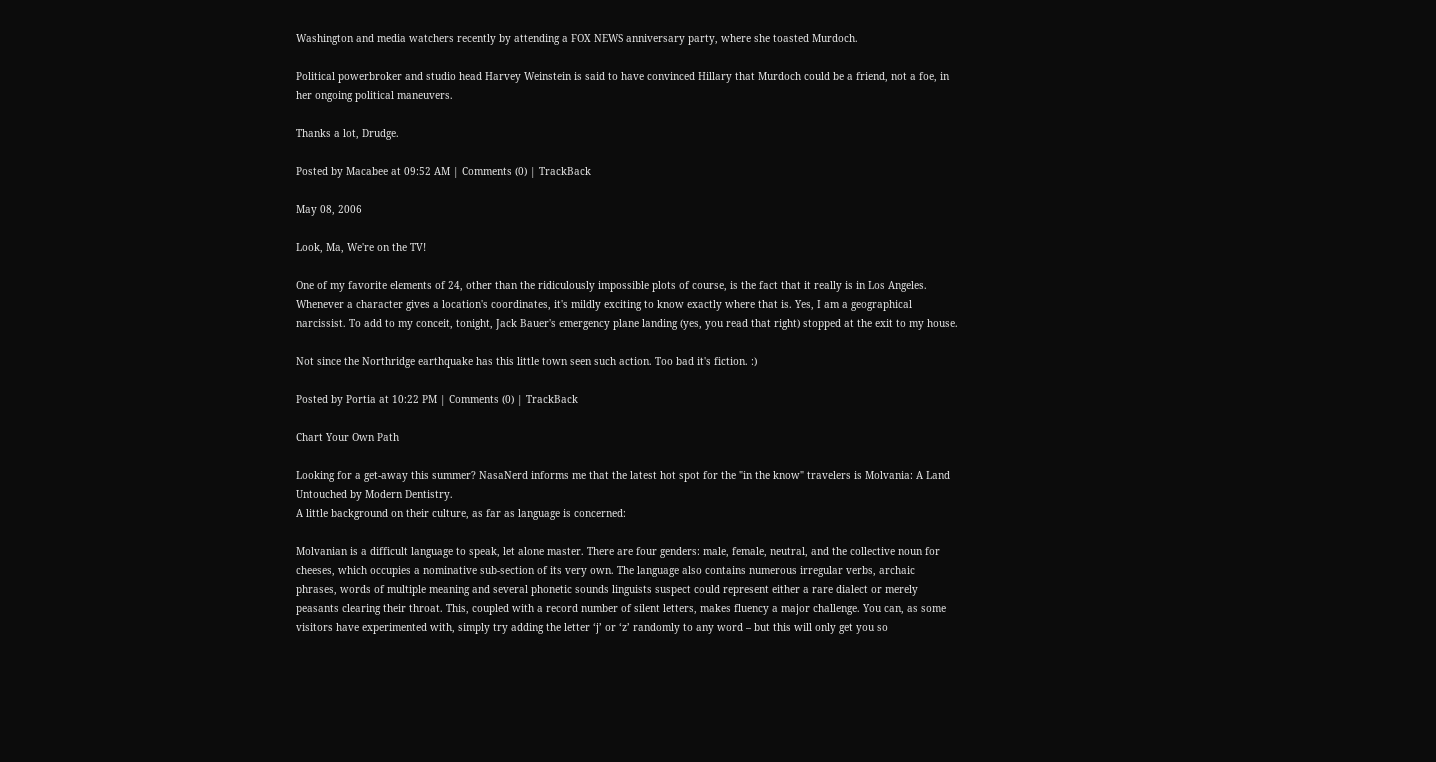Washington and media watchers recently by attending a FOX NEWS anniversary party, where she toasted Murdoch.

Political powerbroker and studio head Harvey Weinstein is said to have convinced Hillary that Murdoch could be a friend, not a foe, in her ongoing political maneuvers.

Thanks a lot, Drudge.

Posted by Macabee at 09:52 AM | Comments (0) | TrackBack

May 08, 2006

Look, Ma, We're on the TV!

One of my favorite elements of 24, other than the ridiculously impossible plots of course, is the fact that it really is in Los Angeles. Whenever a character gives a location's coordinates, it's mildly exciting to know exactly where that is. Yes, I am a geographical narcissist. To add to my conceit, tonight, Jack Bauer's emergency plane landing (yes, you read that right) stopped at the exit to my house.

Not since the Northridge earthquake has this little town seen such action. Too bad it's fiction. :)

Posted by Portia at 10:22 PM | Comments (0) | TrackBack

Chart Your Own Path

Looking for a get-away this summer? NasaNerd informs me that the latest hot spot for the "in the know" travelers is Molvania: A Land Untouched by Modern Dentistry.
A little background on their culture, as far as language is concerned:

Molvanian is a difficult language to speak, let alone master. There are four genders: male, female, neutral, and the collective noun for cheeses, which occupies a nominative sub-section of its very own. The language also contains numerous irregular verbs, archaic phrases, words of multiple meaning and several phonetic sounds linguists suspect could represent either a rare dialect or merely peasants clearing their throat. This, coupled with a record number of silent letters, makes fluency a major challenge. You can, as some visitors have experimented with, simply try adding the letter ‘j’ or ‘z’ randomly to any word – but this will only get you so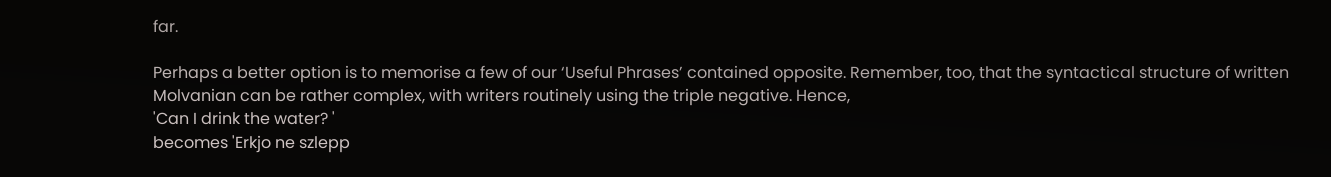far.

Perhaps a better option is to memorise a few of our ‘Useful Phrases’ contained opposite. Remember, too, that the syntactical structure of written Molvanian can be rather complex, with writers routinely using the triple negative. Hence,
'Can I drink the water? '
becomes 'Erkjo ne szlepp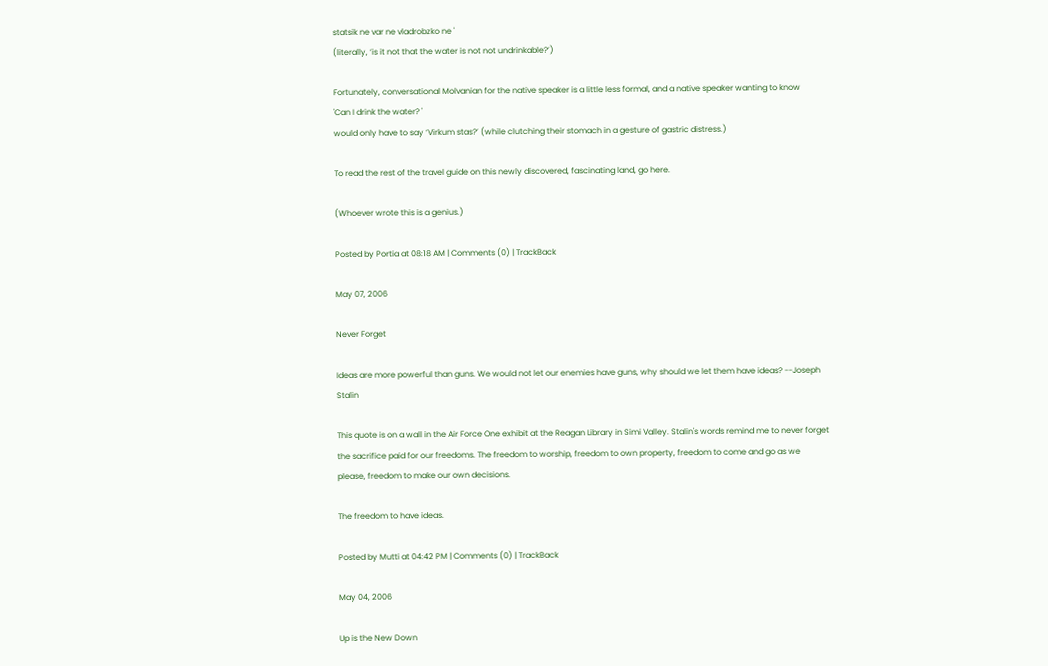statsik ne var ne vladrobzko ne '
(literally, ‘is it not that the water is not not undrinkable?’)

Fortunately, conversational Molvanian for the native speaker is a little less formal, and a native speaker wanting to know
'Can I drink the water? '
would only have to say ‘Virkum stas?’ (while clutching their stomach in a gesture of gastric distress.)

To read the rest of the travel guide on this newly discovered, fascinating land, go here.

(Whoever wrote this is a genius.)

Posted by Portia at 08:18 AM | Comments (0) | TrackBack

May 07, 2006

Never Forget

Ideas are more powerful than guns. We would not let our enemies have guns, why should we let them have ideas? --Joseph Stalin

This quote is on a wall in the Air Force One exhibit at the Reagan Library in Simi Valley. Stalin's words remind me to never forget the sacrifice paid for our freedoms. The freedom to worship, freedom to own property, freedom to come and go as we please, freedom to make our own decisions.

The freedom to have ideas.

Posted by Mutti at 04:42 PM | Comments (0) | TrackBack

May 04, 2006

Up is the New Down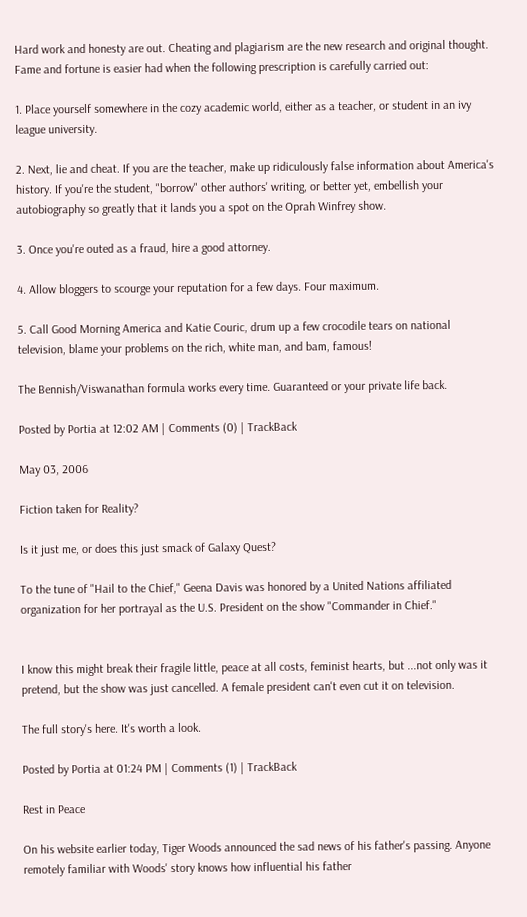Hard work and honesty are out. Cheating and plagiarism are the new research and original thought. Fame and fortune is easier had when the following prescription is carefully carried out:

1. Place yourself somewhere in the cozy academic world, either as a teacher, or student in an ivy league university.

2. Next, lie and cheat. If you are the teacher, make up ridiculously false information about America's history. If you're the student, "borrow" other authors' writing, or better yet, embellish your autobiography so greatly that it lands you a spot on the Oprah Winfrey show.

3. Once you're outed as a fraud, hire a good attorney.

4. Allow bloggers to scourge your reputation for a few days. Four maximum.

5. Call Good Morning America and Katie Couric, drum up a few crocodile tears on national television, blame your problems on the rich, white man, and bam, famous!

The Bennish/Viswanathan formula works every time. Guaranteed or your private life back.

Posted by Portia at 12:02 AM | Comments (0) | TrackBack

May 03, 2006

Fiction taken for Reality?

Is it just me, or does this just smack of Galaxy Quest?

To the tune of "Hail to the Chief," Geena Davis was honored by a United Nations affiliated organization for her portrayal as the U.S. President on the show "Commander in Chief."


I know this might break their fragile little, peace at all costs, feminist hearts, but ...not only was it pretend, but the show was just cancelled. A female president can't even cut it on television.

The full story's here. It's worth a look.

Posted by Portia at 01:24 PM | Comments (1) | TrackBack

Rest in Peace

On his website earlier today, Tiger Woods announced the sad news of his father's passing. Anyone remotely familiar with Woods' story knows how influential his father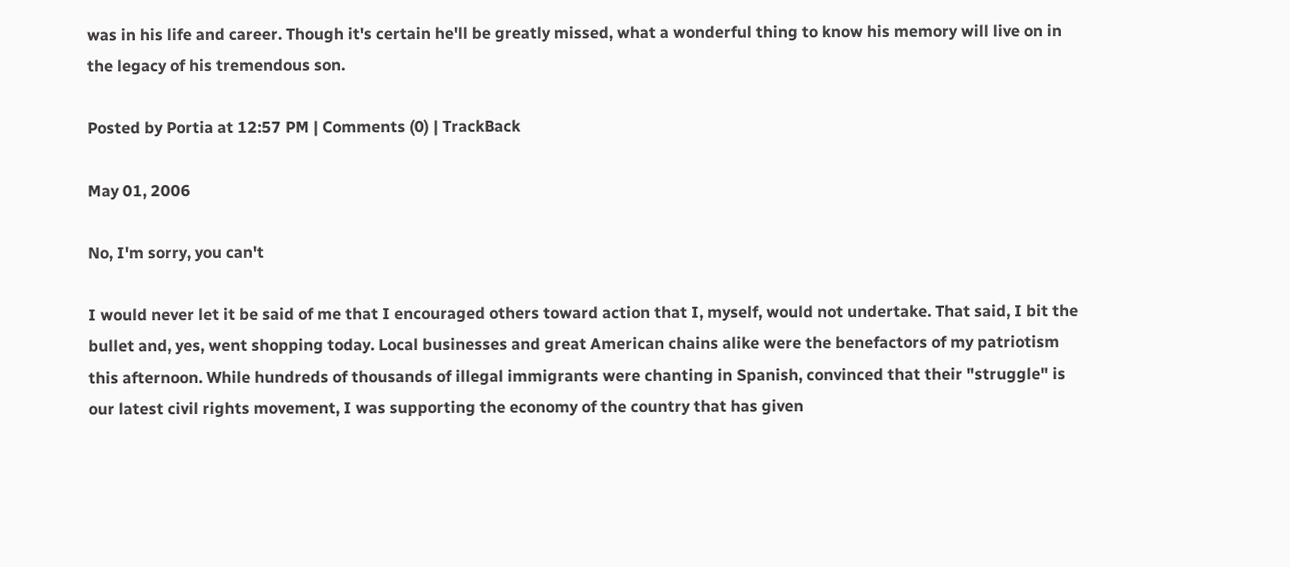was in his life and career. Though it's certain he'll be greatly missed, what a wonderful thing to know his memory will live on in the legacy of his tremendous son.

Posted by Portia at 12:57 PM | Comments (0) | TrackBack

May 01, 2006

No, I'm sorry, you can't

I would never let it be said of me that I encouraged others toward action that I, myself, would not undertake. That said, I bit the bullet and, yes, went shopping today. Local businesses and great American chains alike were the benefactors of my patriotism this afternoon. While hundreds of thousands of illegal immigrants were chanting in Spanish, convinced that their "struggle" is our latest civil rights movement, I was supporting the economy of the country that has given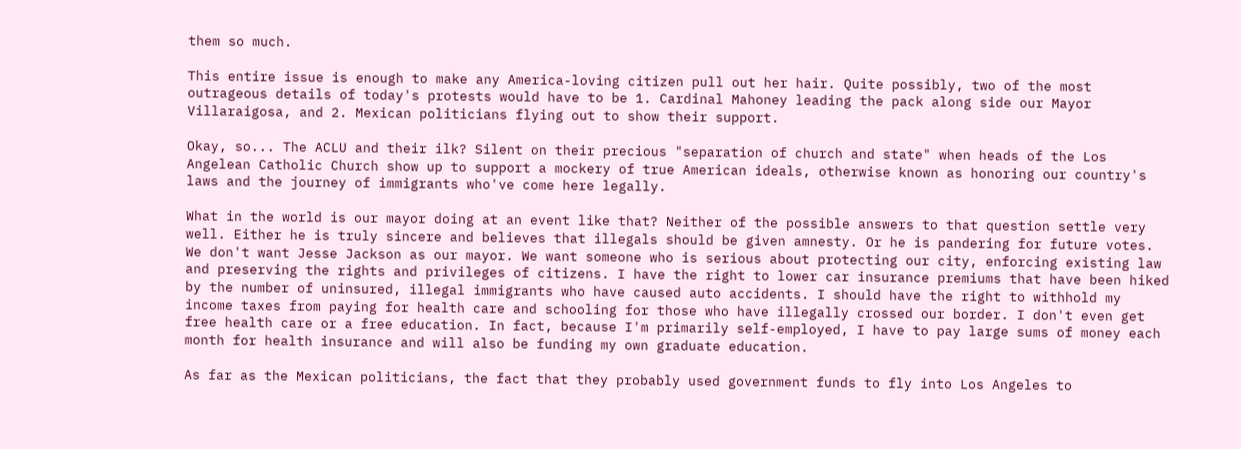them so much.

This entire issue is enough to make any America-loving citizen pull out her hair. Quite possibly, two of the most outrageous details of today's protests would have to be 1. Cardinal Mahoney leading the pack along side our Mayor Villaraigosa, and 2. Mexican politicians flying out to show their support.

Okay, so... The ACLU and their ilk? Silent on their precious "separation of church and state" when heads of the Los Angelean Catholic Church show up to support a mockery of true American ideals, otherwise known as honoring our country's laws and the journey of immigrants who've come here legally.

What in the world is our mayor doing at an event like that? Neither of the possible answers to that question settle very well. Either he is truly sincere and believes that illegals should be given amnesty. Or he is pandering for future votes. We don't want Jesse Jackson as our mayor. We want someone who is serious about protecting our city, enforcing existing law and preserving the rights and privileges of citizens. I have the right to lower car insurance premiums that have been hiked by the number of uninsured, illegal immigrants who have caused auto accidents. I should have the right to withhold my income taxes from paying for health care and schooling for those who have illegally crossed our border. I don't even get free health care or a free education. In fact, because I'm primarily self-employed, I have to pay large sums of money each month for health insurance and will also be funding my own graduate education.

As far as the Mexican politicians, the fact that they probably used government funds to fly into Los Angeles to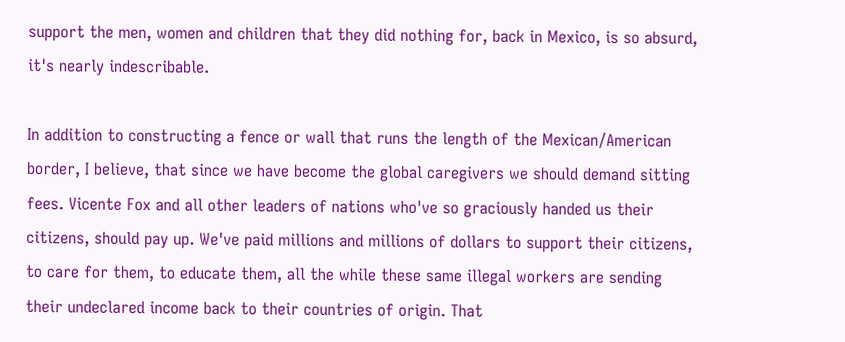support the men, women and children that they did nothing for, back in Mexico, is so absurd, it's nearly indescribable.

In addition to constructing a fence or wall that runs the length of the Mexican/American border, I believe, that since we have become the global caregivers we should demand sitting fees. Vicente Fox and all other leaders of nations who've so graciously handed us their citizens, should pay up. We've paid millions and millions of dollars to support their citizens, to care for them, to educate them, all the while these same illegal workers are sending their undeclared income back to their countries of origin. That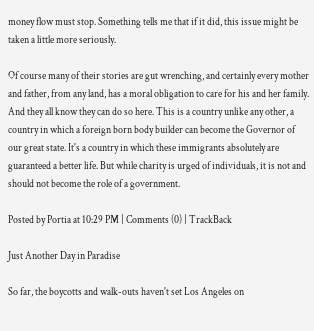money flow must stop. Something tells me that if it did, this issue might be taken a little more seriously.

Of course many of their stories are gut wrenching, and certainly every mother and father, from any land, has a moral obligation to care for his and her family. And they all know they can do so here. This is a country unlike any other, a country in which a foreign born body builder can become the Governor of our great state. It's a country in which these immigrants absolutely are guaranteed a better life. But while charity is urged of individuals, it is not and should not become the role of a government.

Posted by Portia at 10:29 PM | Comments (0) | TrackBack

Just Another Day in Paradise

So far, the boycotts and walk-outs haven't set Los Angeles on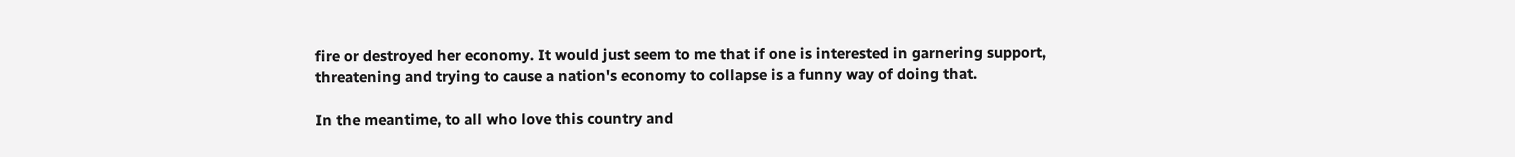fire or destroyed her economy. It would just seem to me that if one is interested in garnering support, threatening and trying to cause a nation's economy to collapse is a funny way of doing that.

In the meantime, to all who love this country and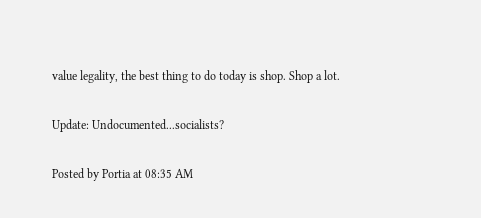value legality, the best thing to do today is shop. Shop a lot.

Update: Undocumented...socialists?

Posted by Portia at 08:35 AM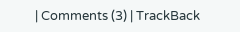| Comments (3) | TrackBack